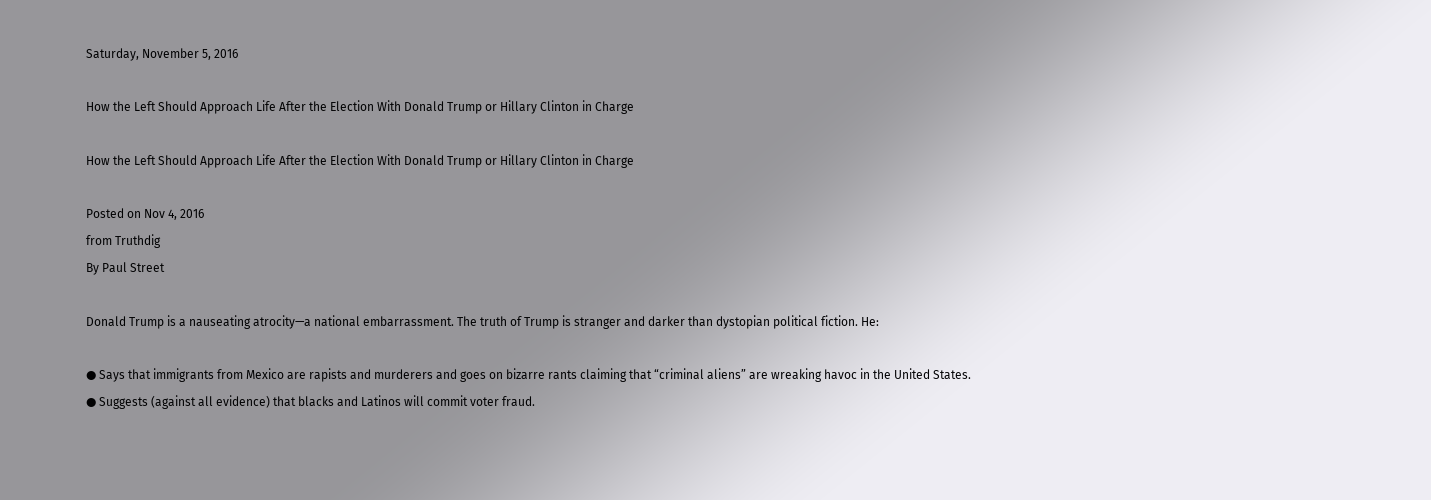Saturday, November 5, 2016

How the Left Should Approach Life After the Election With Donald Trump or Hillary Clinton in Charge

How the Left Should Approach Life After the Election With Donald Trump or Hillary Clinton in Charge

Posted on Nov 4, 2016
from Truthdig
By Paul Street

Donald Trump is a nauseating atrocity—a national embarrassment. The truth of Trump is stranger and darker than dystopian political fiction. He:

● Says that immigrants from Mexico are rapists and murderers and goes on bizarre rants claiming that “criminal aliens” are wreaking havoc in the United States.
● Suggests (against all evidence) that blacks and Latinos will commit voter fraud.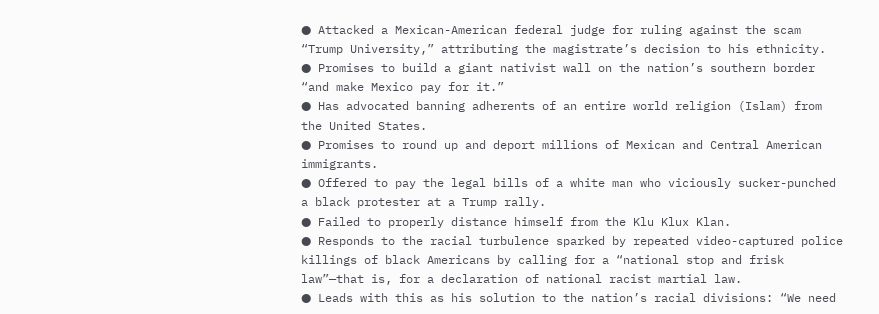● Attacked a Mexican-American federal judge for ruling against the scam “Trump University,” attributing the magistrate’s decision to his ethnicity.
● Promises to build a giant nativist wall on the nation’s southern border “and make Mexico pay for it.”
● Has advocated banning adherents of an entire world religion (Islam) from the United States.
● Promises to round up and deport millions of Mexican and Central American immigrants.
● Offered to pay the legal bills of a white man who viciously sucker-punched a black protester at a Trump rally.
● Failed to properly distance himself from the Klu Klux Klan.
● Responds to the racial turbulence sparked by repeated video-captured police killings of black Americans by calling for a “national stop and frisk law”—that is, for a declaration of national racist martial law.
● Leads with this as his solution to the nation’s racial divisions: “We need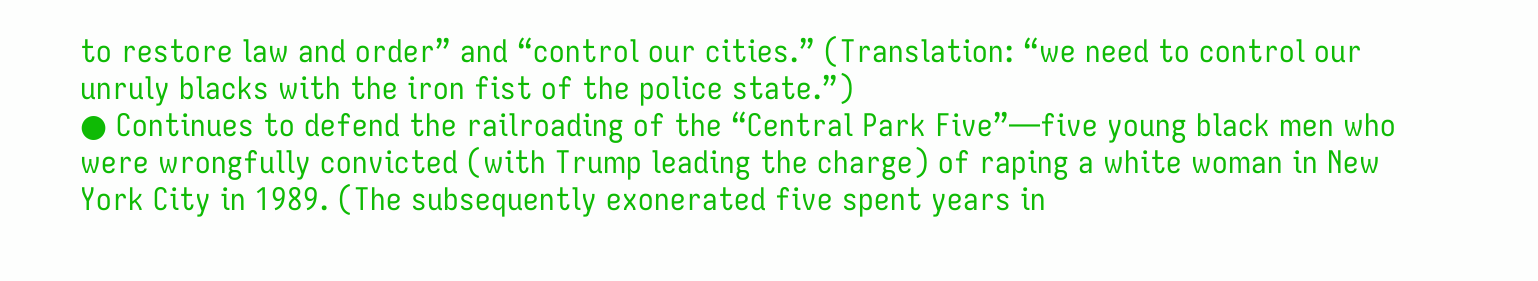to restore law and order” and “control our cities.” (Translation: “we need to control our unruly blacks with the iron fist of the police state.”)
● Continues to defend the railroading of the “Central Park Five”—five young black men who were wrongfully convicted (with Trump leading the charge) of raping a white woman in New York City in 1989. (The subsequently exonerated five spent years in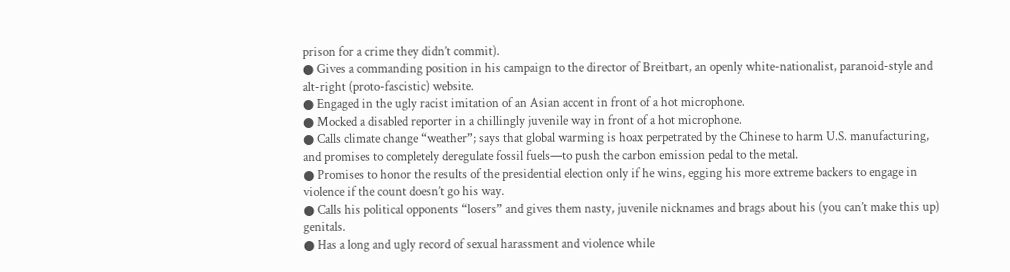prison for a crime they didn’t commit).
● Gives a commanding position in his campaign to the director of Breitbart, an openly white-nationalist, paranoid-style and alt-right (proto-fascistic) website.
● Engaged in the ugly racist imitation of an Asian accent in front of a hot microphone.
● Mocked a disabled reporter in a chillingly juvenile way in front of a hot microphone.
● Calls climate change “weather”; says that global warming is hoax perpetrated by the Chinese to harm U.S. manufacturing, and promises to completely deregulate fossil fuels—to push the carbon emission pedal to the metal.
● Promises to honor the results of the presidential election only if he wins, egging his more extreme backers to engage in violence if the count doesn’t go his way.
● Calls his political opponents “losers” and gives them nasty, juvenile nicknames and brags about his (you can’t make this up) genitals.
● Has a long and ugly record of sexual harassment and violence while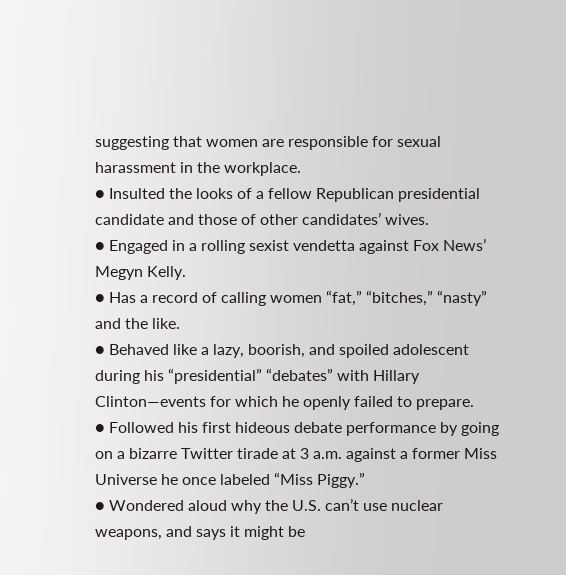suggesting that women are responsible for sexual harassment in the workplace.
● Insulted the looks of a fellow Republican presidential candidate and those of other candidates’ wives.
● Engaged in a rolling sexist vendetta against Fox News’ Megyn Kelly.
● Has a record of calling women “fat,” “bitches,” “nasty” and the like.
● Behaved like a lazy, boorish, and spoiled adolescent during his “presidential” “debates” with Hillary Clinton—events for which he openly failed to prepare.
● Followed his first hideous debate performance by going on a bizarre Twitter tirade at 3 a.m. against a former Miss Universe he once labeled “Miss Piggy.”
● Wondered aloud why the U.S. can’t use nuclear weapons, and says it might be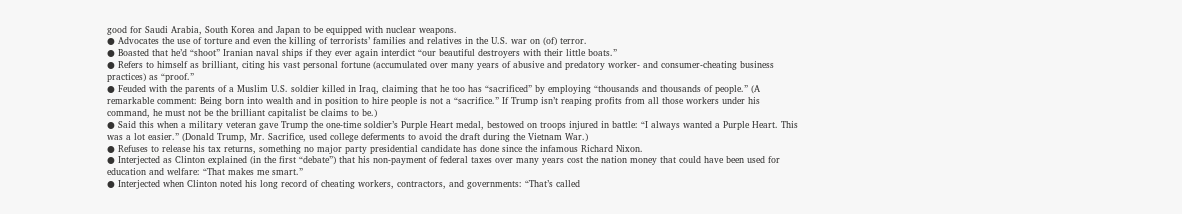good for Saudi Arabia, South Korea and Japan to be equipped with nuclear weapons.
● Advocates the use of torture and even the killing of terrorists’ families and relatives in the U.S. war on (of) terror.
● Boasted that he’d “shoot” Iranian naval ships if they ever again interdict “our beautiful destroyers with their little boats.”
● Refers to himself as brilliant, citing his vast personal fortune (accumulated over many years of abusive and predatory worker- and consumer-cheating business practices) as “proof.”
● Feuded with the parents of a Muslim U.S. soldier killed in Iraq, claiming that he too has “sacrificed” by employing “thousands and thousands of people.” (A remarkable comment: Being born into wealth and in position to hire people is not a “sacrifice.” If Trump isn’t reaping profits from all those workers under his command, he must not be the brilliant capitalist be claims to be.)
● Said this when a military veteran gave Trump the one-time soldier’s Purple Heart medal, bestowed on troops injured in battle: “I always wanted a Purple Heart. This was a lot easier.” (Donald Trump, Mr. Sacrifice, used college deferments to avoid the draft during the Vietnam War.)
● Refuses to release his tax returns, something no major party presidential candidate has done since the infamous Richard Nixon.
● Interjected as Clinton explained (in the first “debate”) that his non-payment of federal taxes over many years cost the nation money that could have been used for education and welfare: “That makes me smart.”
● Interjected when Clinton noted his long record of cheating workers, contractors, and governments: “That’s called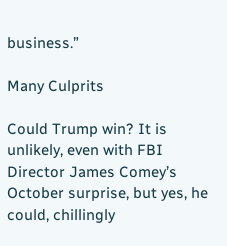business.”

Many Culprits

Could Trump win? It is unlikely, even with FBI Director James Comey’s October surprise, but yes, he could, chillingly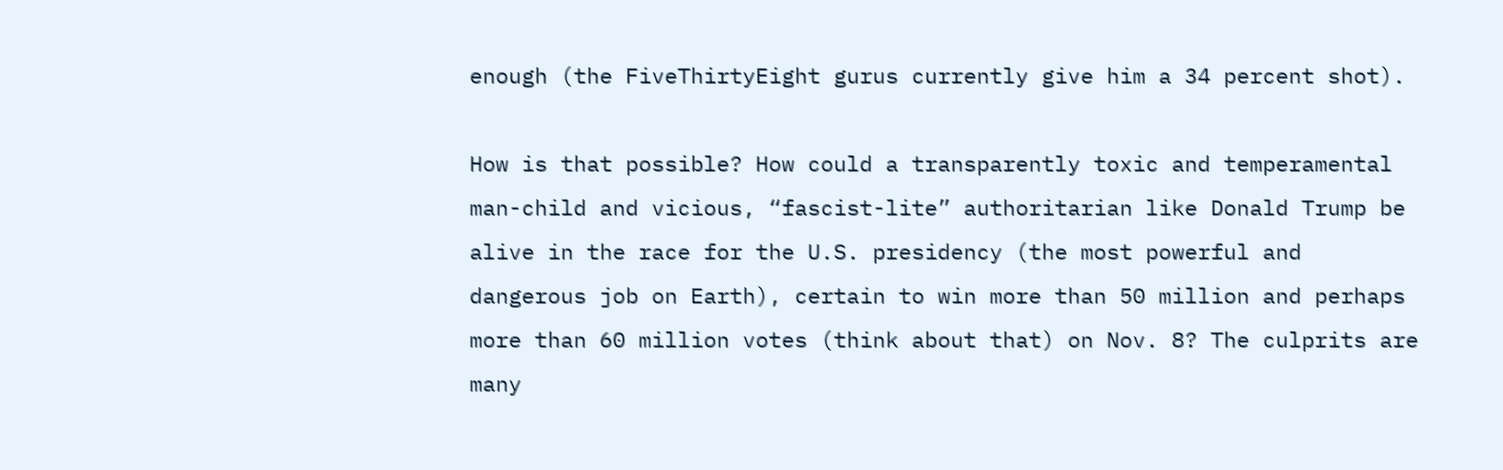enough (the FiveThirtyEight gurus currently give him a 34 percent shot).

How is that possible? How could a transparently toxic and temperamental man-child and vicious, “fascist-lite” authoritarian like Donald Trump be alive in the race for the U.S. presidency (the most powerful and dangerous job on Earth), certain to win more than 50 million and perhaps more than 60 million votes (think about that) on Nov. 8? The culprits are many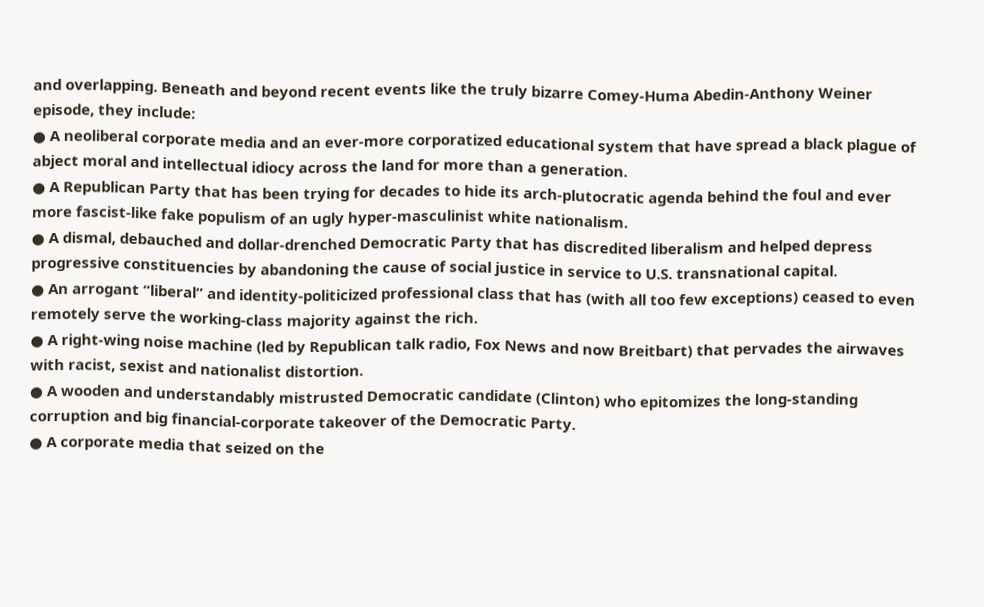and overlapping. Beneath and beyond recent events like the truly bizarre Comey-Huma Abedin-Anthony Weiner episode, they include:
● A neoliberal corporate media and an ever-more corporatized educational system that have spread a black plague of abject moral and intellectual idiocy across the land for more than a generation.
● A Republican Party that has been trying for decades to hide its arch-plutocratic agenda behind the foul and ever more fascist-like fake populism of an ugly hyper-masculinist white nationalism.
● A dismal, debauched and dollar-drenched Democratic Party that has discredited liberalism and helped depress progressive constituencies by abandoning the cause of social justice in service to U.S. transnational capital.
● An arrogant “liberal” and identity-politicized professional class that has (with all too few exceptions) ceased to even remotely serve the working-class majority against the rich.
● A right-wing noise machine (led by Republican talk radio, Fox News and now Breitbart) that pervades the airwaves with racist, sexist and nationalist distortion.
● A wooden and understandably mistrusted Democratic candidate (Clinton) who epitomizes the long-standing corruption and big financial-corporate takeover of the Democratic Party.
● A corporate media that seized on the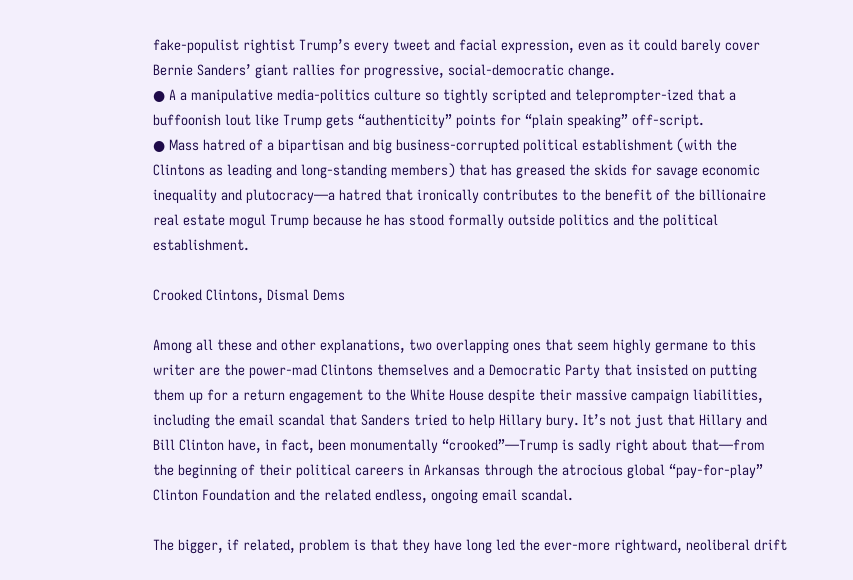fake-populist rightist Trump’s every tweet and facial expression, even as it could barely cover Bernie Sanders’ giant rallies for progressive, social-democratic change.
● A a manipulative media-politics culture so tightly scripted and teleprompter-ized that a buffoonish lout like Trump gets “authenticity” points for “plain speaking” off-script.
● Mass hatred of a bipartisan and big business-corrupted political establishment (with the Clintons as leading and long-standing members) that has greased the skids for savage economic inequality and plutocracy—a hatred that ironically contributes to the benefit of the billionaire real estate mogul Trump because he has stood formally outside politics and the political establishment.

Crooked Clintons, Dismal Dems

Among all these and other explanations, two overlapping ones that seem highly germane to this writer are the power-mad Clintons themselves and a Democratic Party that insisted on putting them up for a return engagement to the White House despite their massive campaign liabilities, including the email scandal that Sanders tried to help Hillary bury. It’s not just that Hillary and Bill Clinton have, in fact, been monumentally “crooked”—Trump is sadly right about that—from the beginning of their political careers in Arkansas through the atrocious global “pay-for-play” Clinton Foundation and the related endless, ongoing email scandal.

The bigger, if related, problem is that they have long led the ever-more rightward, neoliberal drift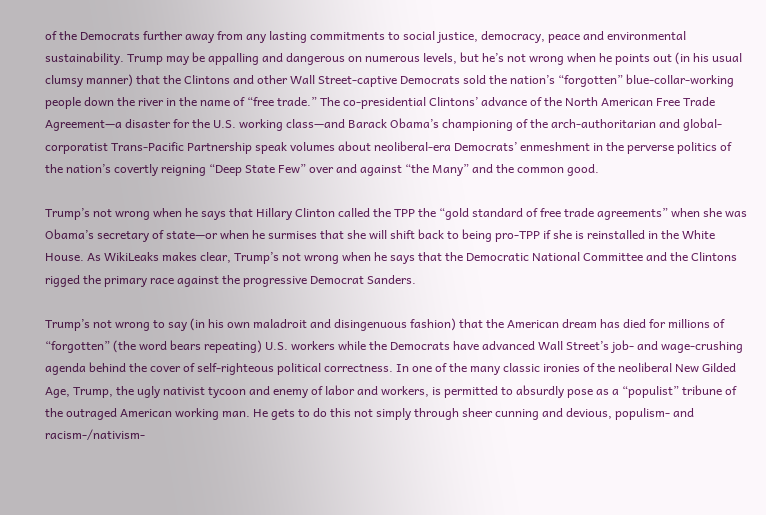of the Democrats further away from any lasting commitments to social justice, democracy, peace and environmental sustainability. Trump may be appalling and dangerous on numerous levels, but he’s not wrong when he points out (in his usual clumsy manner) that the Clintons and other Wall Street-captive Democrats sold the nation’s “forgotten” blue-collar-working people down the river in the name of “free trade.” The co-presidential Clintons’ advance of the North American Free Trade Agreement—a disaster for the U.S. working class—and Barack Obama’s championing of the arch-authoritarian and global-corporatist Trans-Pacific Partnership speak volumes about neoliberal-era Democrats’ enmeshment in the perverse politics of the nation’s covertly reigning “Deep State Few” over and against “the Many” and the common good.

Trump’s not wrong when he says that Hillary Clinton called the TPP the “gold standard of free trade agreements” when she was Obama’s secretary of state—or when he surmises that she will shift back to being pro-TPP if she is reinstalled in the White House. As WikiLeaks makes clear, Trump’s not wrong when he says that the Democratic National Committee and the Clintons rigged the primary race against the progressive Democrat Sanders.

Trump’s not wrong to say (in his own maladroit and disingenuous fashion) that the American dream has died for millions of “forgotten” (the word bears repeating) U.S. workers while the Democrats have advanced Wall Street’s job- and wage-crushing agenda behind the cover of self-righteous political correctness. In one of the many classic ironies of the neoliberal New Gilded Age, Trump, the ugly nativist tycoon and enemy of labor and workers, is permitted to absurdly pose as a “populist” tribune of the outraged American working man. He gets to do this not simply through sheer cunning and devious, populism- and racism-/nativism-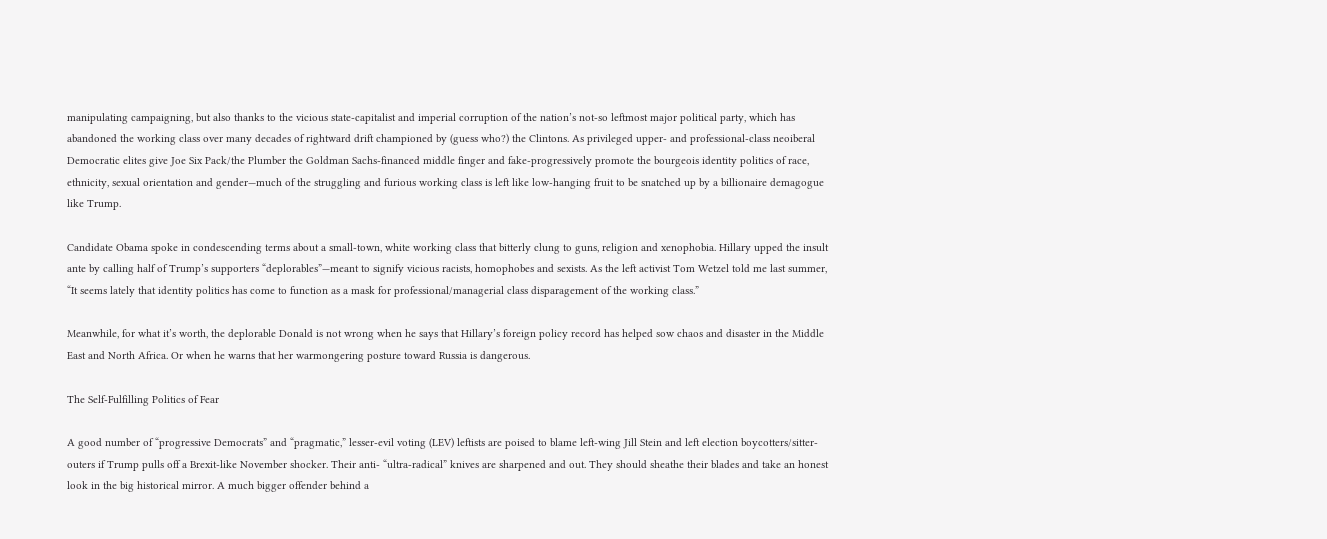manipulating campaigning, but also thanks to the vicious state-capitalist and imperial corruption of the nation’s not-so leftmost major political party, which has abandoned the working class over many decades of rightward drift championed by (guess who?) the Clintons. As privileged upper- and professional-class neoiberal Democratic elites give Joe Six Pack/the Plumber the Goldman Sachs-financed middle finger and fake-progressively promote the bourgeois identity politics of race, ethnicity, sexual orientation and gender—much of the struggling and furious working class is left like low-hanging fruit to be snatched up by a billionaire demagogue like Trump.

Candidate Obama spoke in condescending terms about a small-town, white working class that bitterly clung to guns, religion and xenophobia. Hillary upped the insult ante by calling half of Trump’s supporters “deplorables”—meant to signify vicious racists, homophobes and sexists. As the left activist Tom Wetzel told me last summer, “It seems lately that identity politics has come to function as a mask for professional/managerial class disparagement of the working class.”

Meanwhile, for what it’s worth, the deplorable Donald is not wrong when he says that Hillary’s foreign policy record has helped sow chaos and disaster in the Middle East and North Africa. Or when he warns that her warmongering posture toward Russia is dangerous.

The Self-Fulfilling Politics of Fear

A good number of “progressive Democrats” and “pragmatic,” lesser-evil voting (LEV) leftists are poised to blame left-wing Jill Stein and left election boycotters/sitter-outers if Trump pulls off a Brexit-like November shocker. Their anti- “ultra-radical” knives are sharpened and out. They should sheathe their blades and take an honest look in the big historical mirror. A much bigger offender behind a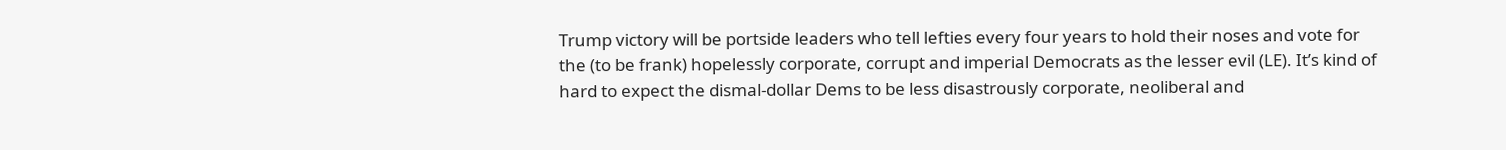Trump victory will be portside leaders who tell lefties every four years to hold their noses and vote for the (to be frank) hopelessly corporate, corrupt and imperial Democrats as the lesser evil (LE). It’s kind of hard to expect the dismal-dollar Dems to be less disastrously corporate, neoliberal and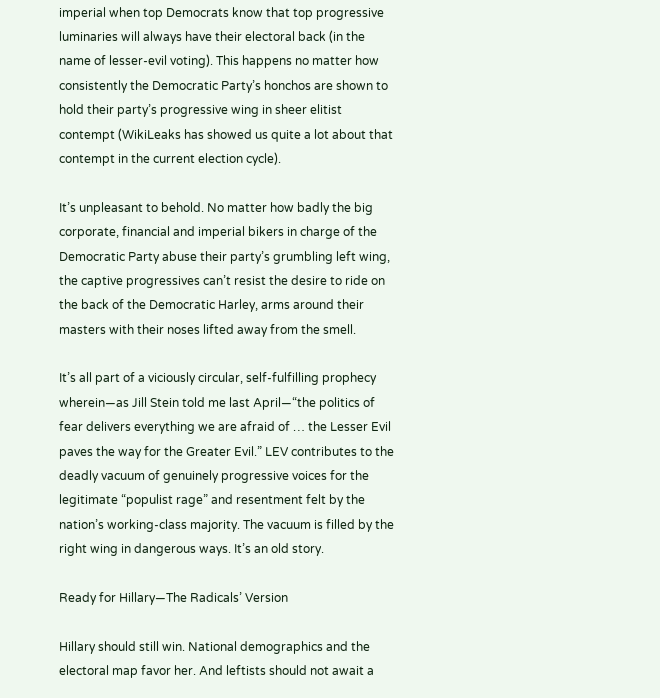imperial when top Democrats know that top progressive luminaries will always have their electoral back (in the name of lesser-evil voting). This happens no matter how consistently the Democratic Party’s honchos are shown to hold their party’s progressive wing in sheer elitist contempt (WikiLeaks has showed us quite a lot about that contempt in the current election cycle).

It’s unpleasant to behold. No matter how badly the big corporate, financial and imperial bikers in charge of the Democratic Party abuse their party’s grumbling left wing, the captive progressives can’t resist the desire to ride on the back of the Democratic Harley, arms around their masters with their noses lifted away from the smell.

It’s all part of a viciously circular, self-fulfilling prophecy wherein—as Jill Stein told me last April—“the politics of fear delivers everything we are afraid of … the Lesser Evil paves the way for the Greater Evil.” LEV contributes to the deadly vacuum of genuinely progressive voices for the legitimate “populist rage” and resentment felt by the nation’s working-class majority. The vacuum is filled by the right wing in dangerous ways. It’s an old story.

Ready for Hillary—The Radicals’ Version

Hillary should still win. National demographics and the electoral map favor her. And leftists should not await a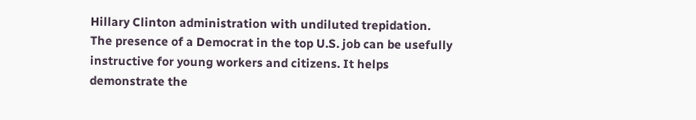Hillary Clinton administration with undiluted trepidation. The presence of a Democrat in the top U.S. job can be usefully instructive for young workers and citizens. It helps demonstrate the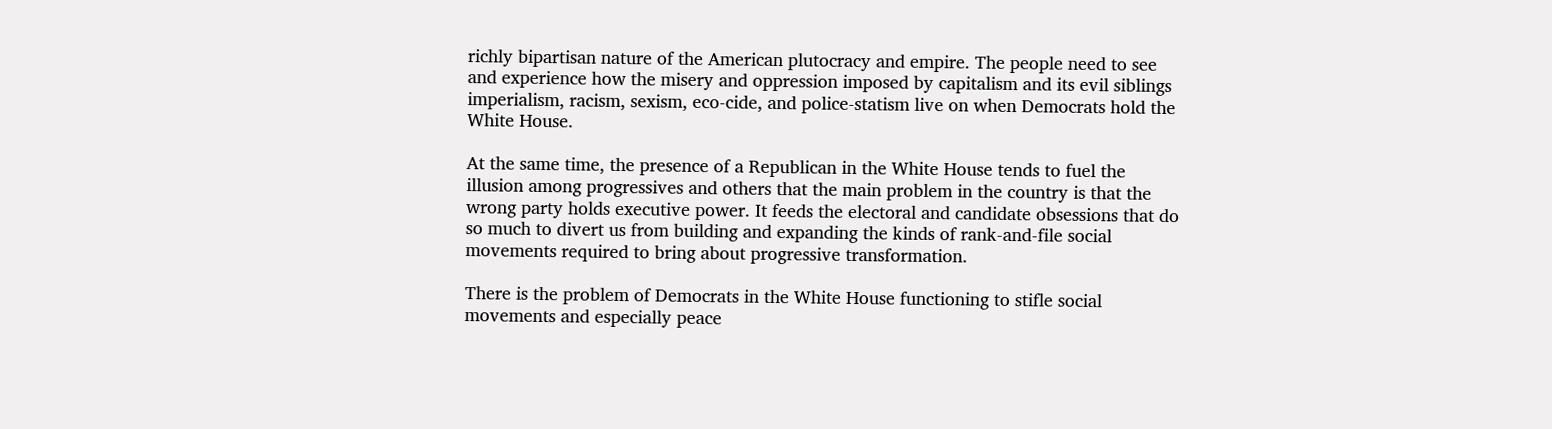richly bipartisan nature of the American plutocracy and empire. The people need to see and experience how the misery and oppression imposed by capitalism and its evil siblings imperialism, racism, sexism, eco-cide, and police-statism live on when Democrats hold the White House.

At the same time, the presence of a Republican in the White House tends to fuel the illusion among progressives and others that the main problem in the country is that the wrong party holds executive power. It feeds the electoral and candidate obsessions that do so much to divert us from building and expanding the kinds of rank-and-file social movements required to bring about progressive transformation.

There is the problem of Democrats in the White House functioning to stifle social movements and especially peace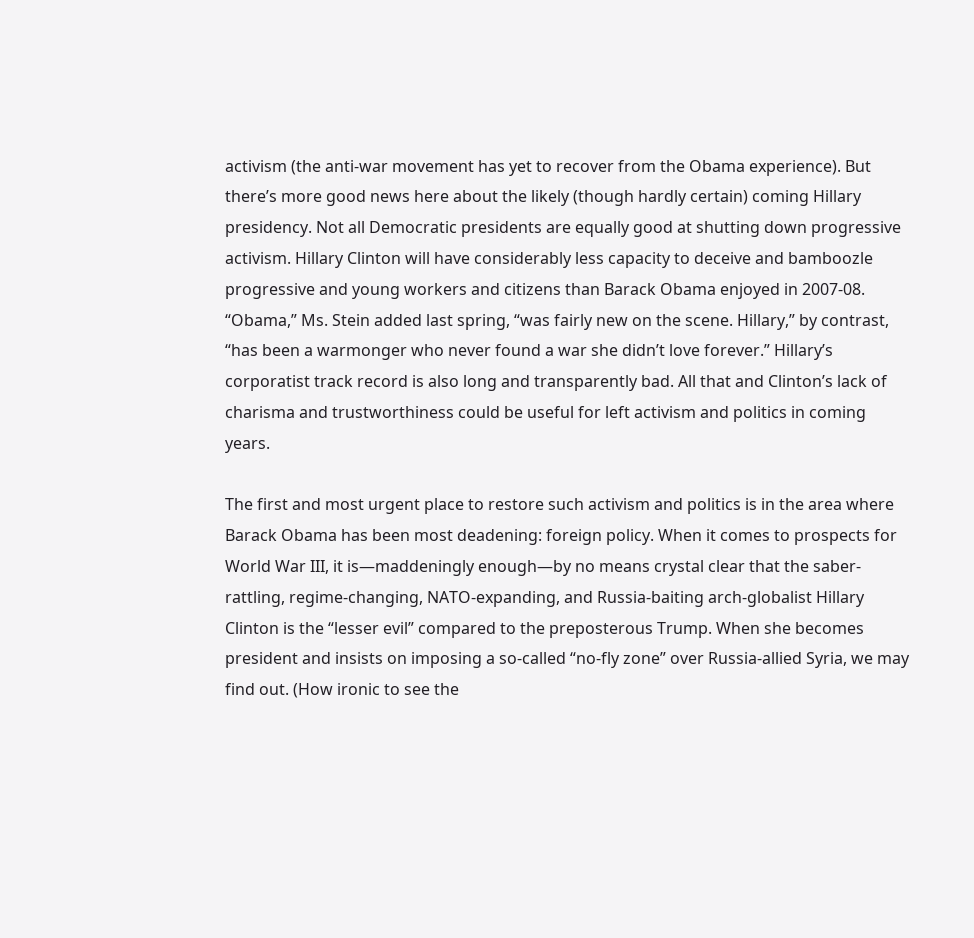activism (the anti-war movement has yet to recover from the Obama experience). But there’s more good news here about the likely (though hardly certain) coming Hillary presidency. Not all Democratic presidents are equally good at shutting down progressive activism. Hillary Clinton will have considerably less capacity to deceive and bamboozle progressive and young workers and citizens than Barack Obama enjoyed in 2007-08. “Obama,” Ms. Stein added last spring, “was fairly new on the scene. Hillary,” by contrast, “has been a warmonger who never found a war she didn’t love forever.” Hillary’s corporatist track record is also long and transparently bad. All that and Clinton’s lack of charisma and trustworthiness could be useful for left activism and politics in coming years.

The first and most urgent place to restore such activism and politics is in the area where Barack Obama has been most deadening: foreign policy. When it comes to prospects for World War III, it is—maddeningly enough—by no means crystal clear that the saber-rattling, regime-changing, NATO-expanding, and Russia-baiting arch-globalist Hillary Clinton is the “lesser evil” compared to the preposterous Trump. When she becomes president and insists on imposing a so-called “no-fly zone” over Russia-allied Syria, we may find out. (How ironic to see the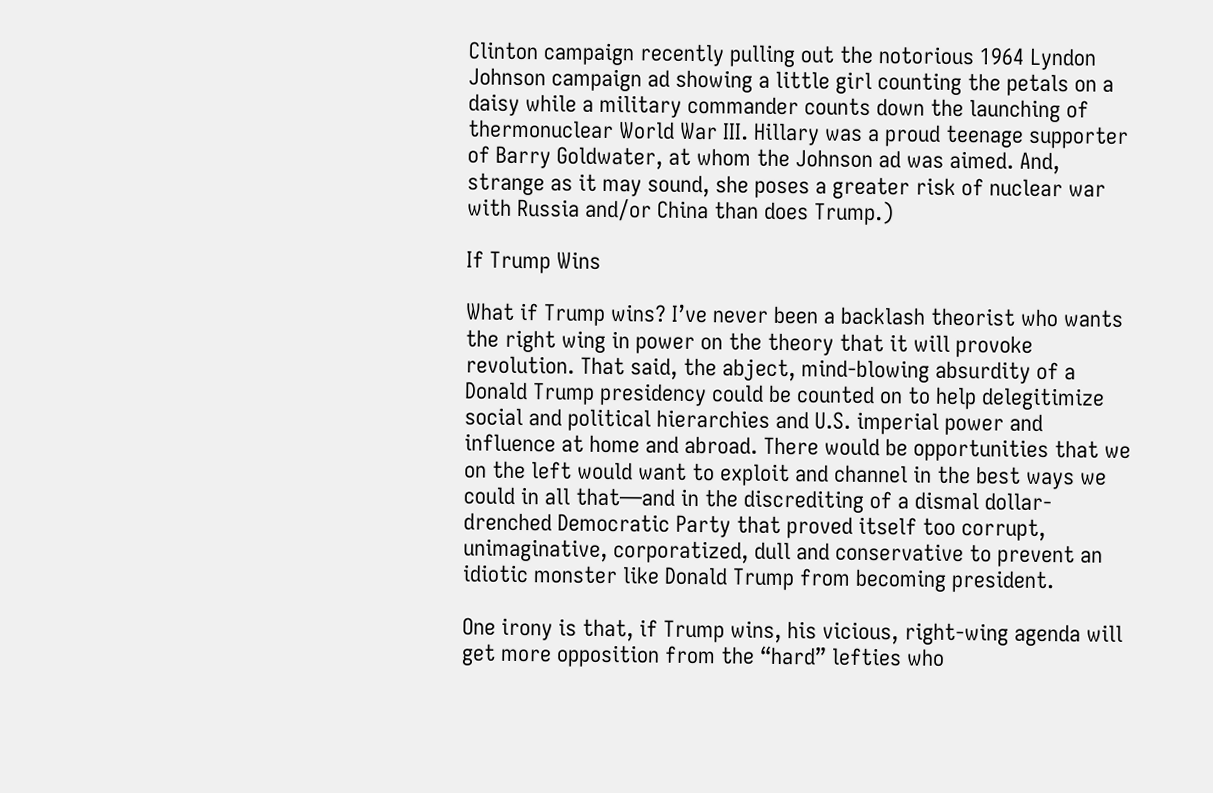Clinton campaign recently pulling out the notorious 1964 Lyndon Johnson campaign ad showing a little girl counting the petals on a daisy while a military commander counts down the launching of thermonuclear World War III. Hillary was a proud teenage supporter of Barry Goldwater, at whom the Johnson ad was aimed. And, strange as it may sound, she poses a greater risk of nuclear war with Russia and/or China than does Trump.)

If Trump Wins

What if Trump wins? I’ve never been a backlash theorist who wants the right wing in power on the theory that it will provoke revolution. That said, the abject, mind-blowing absurdity of a Donald Trump presidency could be counted on to help delegitimize social and political hierarchies and U.S. imperial power and influence at home and abroad. There would be opportunities that we on the left would want to exploit and channel in the best ways we could in all that—and in the discrediting of a dismal dollar-drenched Democratic Party that proved itself too corrupt, unimaginative, corporatized, dull and conservative to prevent an idiotic monster like Donald Trump from becoming president.

One irony is that, if Trump wins, his vicious, right-wing agenda will get more opposition from the “hard” lefties who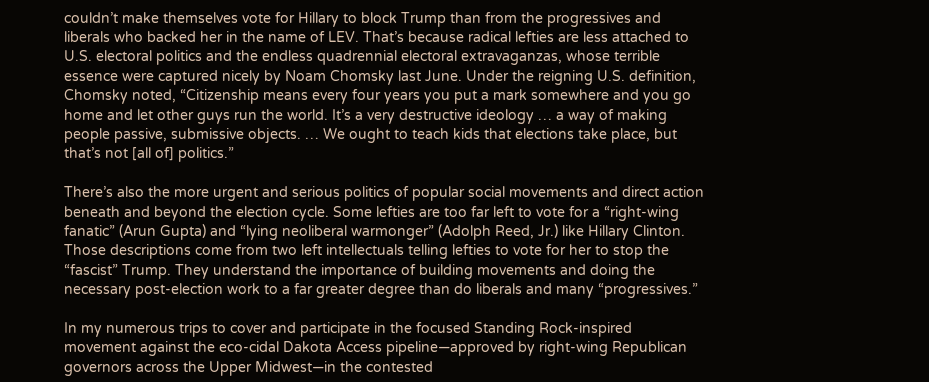couldn’t make themselves vote for Hillary to block Trump than from the progressives and liberals who backed her in the name of LEV. That’s because radical lefties are less attached to U.S. electoral politics and the endless quadrennial electoral extravaganzas, whose terrible essence were captured nicely by Noam Chomsky last June. Under the reigning U.S. definition, Chomsky noted, “Citizenship means every four years you put a mark somewhere and you go home and let other guys run the world. It’s a very destructive ideology … a way of making people passive, submissive objects. … We ought to teach kids that elections take place, but that’s not [all of] politics.”

There’s also the more urgent and serious politics of popular social movements and direct action beneath and beyond the election cycle. Some lefties are too far left to vote for a “right-wing fanatic” (Arun Gupta) and “lying neoliberal warmonger” (Adolph Reed, Jr.) like Hillary Clinton. Those descriptions come from two left intellectuals telling lefties to vote for her to stop the “fascist” Trump. They understand the importance of building movements and doing the necessary post-election work to a far greater degree than do liberals and many “progressives.”

In my numerous trips to cover and participate in the focused Standing Rock-inspired movement against the eco-cidal Dakota Access pipeline—approved by right-wing Republican governors across the Upper Midwest—in the contested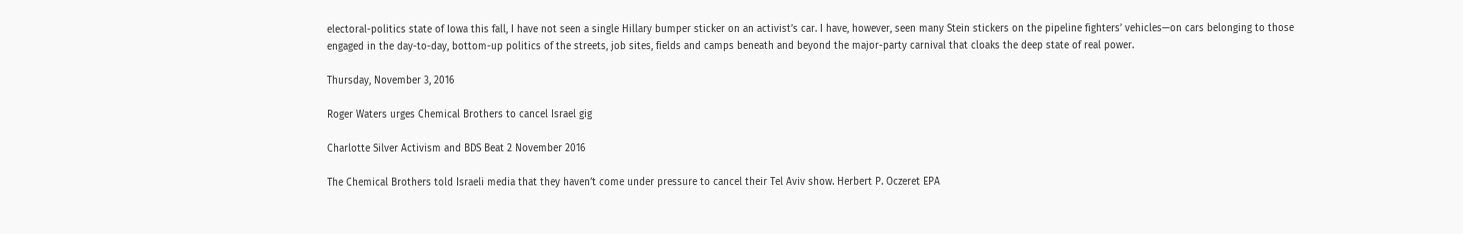electoral-politics state of Iowa this fall, I have not seen a single Hillary bumper sticker on an activist’s car. I have, however, seen many Stein stickers on the pipeline fighters’ vehicles—on cars belonging to those engaged in the day-to-day, bottom-up politics of the streets, job sites, fields and camps beneath and beyond the major-party carnival that cloaks the deep state of real power.

Thursday, November 3, 2016

Roger Waters urges Chemical Brothers to cancel Israel gig

Charlotte Silver Activism and BDS Beat 2 November 2016

The Chemical Brothers told Israeli media that they haven’t come under pressure to cancel their Tel Aviv show. Herbert P. Oczeret EPA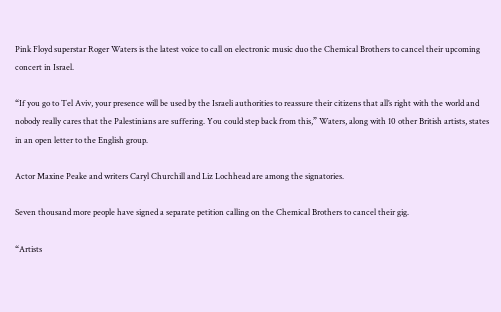Pink Floyd superstar Roger Waters is the latest voice to call on electronic music duo the Chemical Brothers to cancel their upcoming concert in Israel.

“If you go to Tel Aviv, your presence will be used by the Israeli authorities to reassure their citizens that all’s right with the world and nobody really cares that the Palestinians are suffering. You could step back from this,” Waters, along with 10 other British artists, states in an open letter to the English group.

Actor Maxine Peake and writers Caryl Churchill and Liz Lochhead are among the signatories.

Seven thousand more people have signed a separate petition calling on the Chemical Brothers to cancel their gig.

“Artists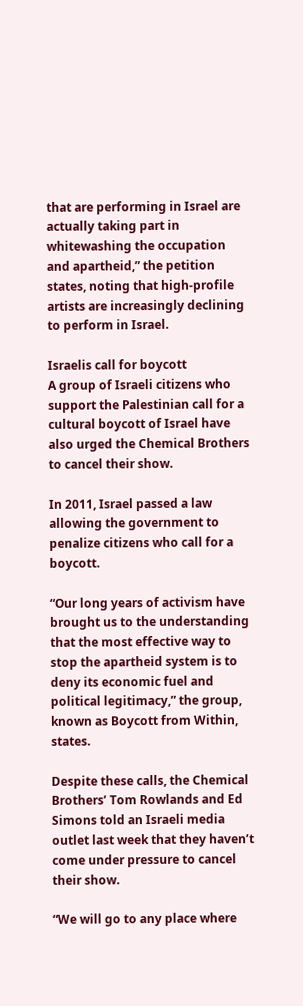that are performing in Israel are actually taking part in whitewashing the occupation and apartheid,” the petition states, noting that high-profile artists are increasingly declining to perform in Israel.

Israelis call for boycott
A group of Israeli citizens who support the Palestinian call for a cultural boycott of Israel have also urged the Chemical Brothers to cancel their show.

In 2011, Israel passed a law allowing the government to penalize citizens who call for a boycott.

“Our long years of activism have brought us to the understanding that the most effective way to stop the apartheid system is to deny its economic fuel and political legitimacy,” the group, known as Boycott from Within, states.

Despite these calls, the Chemical Brothers’ Tom Rowlands and Ed Simons told an Israeli media outlet last week that they haven’t come under pressure to cancel their show.

“We will go to any place where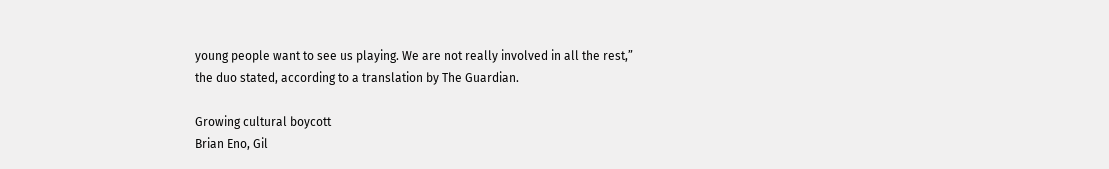young people want to see us playing. We are not really involved in all the rest,” the duo stated, according to a translation by The Guardian.

Growing cultural boycott
Brian Eno, Gil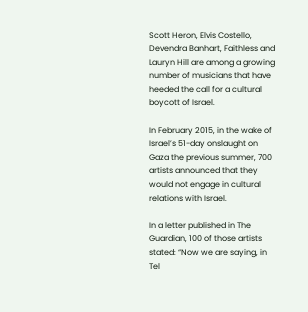Scott Heron, Elvis Costello, Devendra Banhart, Faithless and Lauryn Hill are among a growing number of musicians that have heeded the call for a cultural boycott of Israel.

In February 2015, in the wake of Israel’s 51-day onslaught on Gaza the previous summer, 700 artists announced that they would not engage in cultural relations with Israel.

In a letter published in The Guardian, 100 of those artists stated: “Now we are saying, in Tel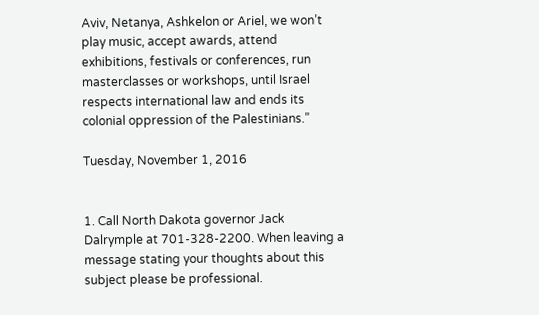Aviv, Netanya, Ashkelon or Ariel, we won’t play music, accept awards, attend exhibitions, festivals or conferences, run masterclasses or workshops, until Israel respects international law and ends its colonial oppression of the Palestinians.”

Tuesday, November 1, 2016


1. Call North Dakota governor Jack Dalrymple at 701-328-2200. When leaving a message stating your thoughts about this subject please be professional.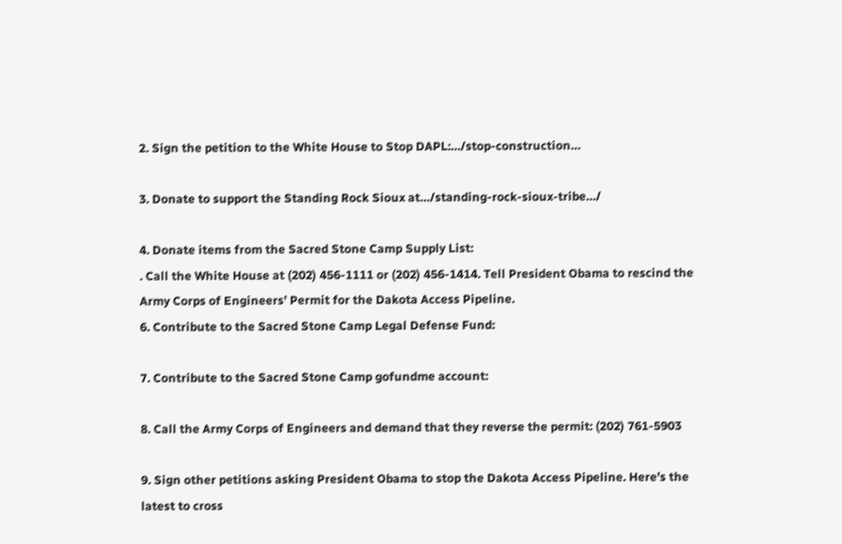2. Sign the petition to the White House to Stop DAPL:…/stop-construction…

3. Donate to support the Standing Rock Sioux at…/standing-rock-sioux-tribe…/

4. Donate items from the Sacred Stone Camp Supply List:
. Call the White House at (202) 456-1111 or (202) 456-1414. Tell President Obama to rescind the Army Corps of Engineers’ Permit for the Dakota Access Pipeline.
6. Contribute to the Sacred Stone Camp Legal Defense Fund:

7. Contribute to the Sacred Stone Camp gofundme account:

8. Call the Army Corps of Engineers and demand that they reverse the permit: (202) 761-5903

9. Sign other petitions asking President Obama to stop the Dakota Access Pipeline. Here’s the latest to cross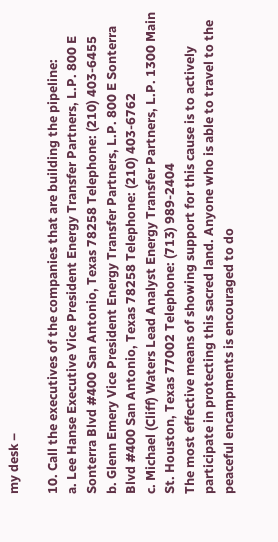my desk –

10. Call the executives of the companies that are building the pipeline:
a. Lee Hanse Executive Vice President Energy Transfer Partners, L.P. 800 E Sonterra Blvd #400 San Antonio, Texas 78258 Telephone: (210) 403-6455
b. Glenn Emery Vice President Energy Transfer Partners, L.P. 800 E Sonterra Blvd #400 San Antonio, Texas 78258 Telephone: (210) 403-6762
c. Michael (Cliff) Waters Lead Analyst Energy Transfer Partners, L.P. 1300 Main St. Houston, Texas 77002 Telephone: (713) 989-2404
The most effective means of showing support for this cause is to actively participate in protecting this sacred land. Anyone who is able to travel to the peaceful encampments is encouraged to do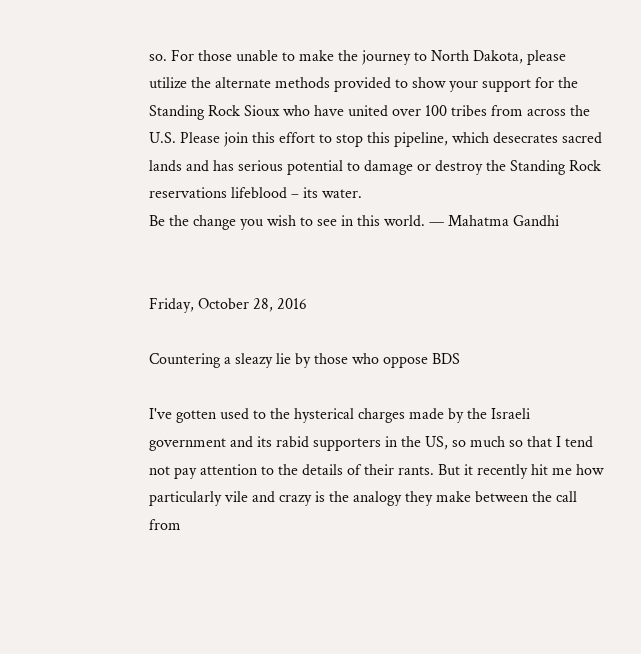so. For those unable to make the journey to North Dakota, please utilize the alternate methods provided to show your support for the Standing Rock Sioux who have united over 100 tribes from across the U.S. Please join this effort to stop this pipeline, which desecrates sacred lands and has serious potential to damage or destroy the Standing Rock reservations lifeblood – its water.
Be the change you wish to see in this world. — Mahatma Gandhi


Friday, October 28, 2016

Countering a sleazy lie by those who oppose BDS

I've gotten used to the hysterical charges made by the Israeli government and its rabid supporters in the US, so much so that I tend not pay attention to the details of their rants. But it recently hit me how particularly vile and crazy is the analogy they make between the call from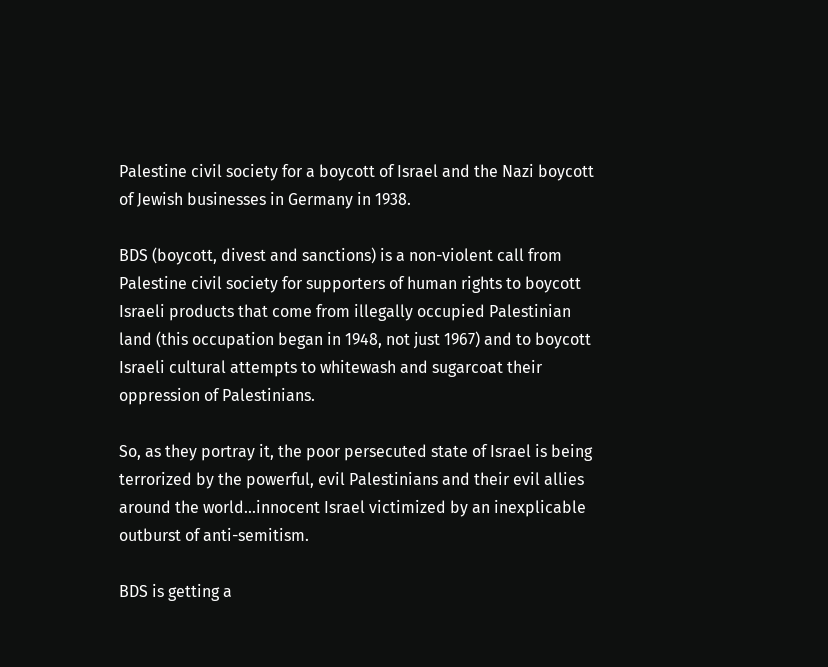Palestine civil society for a boycott of Israel and the Nazi boycott of Jewish businesses in Germany in 1938.

BDS (boycott, divest and sanctions) is a non-violent call from Palestine civil society for supporters of human rights to boycott Israeli products that come from illegally occupied Palestinian land (this occupation began in 1948, not just 1967) and to boycott Israeli cultural attempts to whitewash and sugarcoat their oppression of Palestinians.

So, as they portray it, the poor persecuted state of Israel is being terrorized by the powerful, evil Palestinians and their evil allies around the world...innocent Israel victimized by an inexplicable outburst of anti-semitism.

BDS is getting a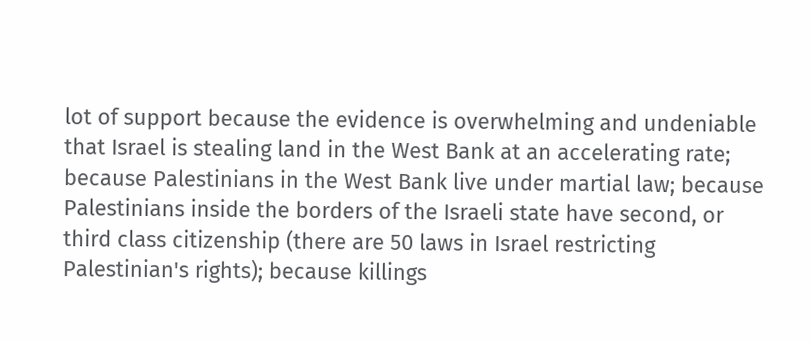lot of support because the evidence is overwhelming and undeniable that Israel is stealing land in the West Bank at an accelerating rate; because Palestinians in the West Bank live under martial law; because Palestinians inside the borders of the Israeli state have second, or third class citizenship (there are 50 laws in Israel restricting Palestinian's rights); because killings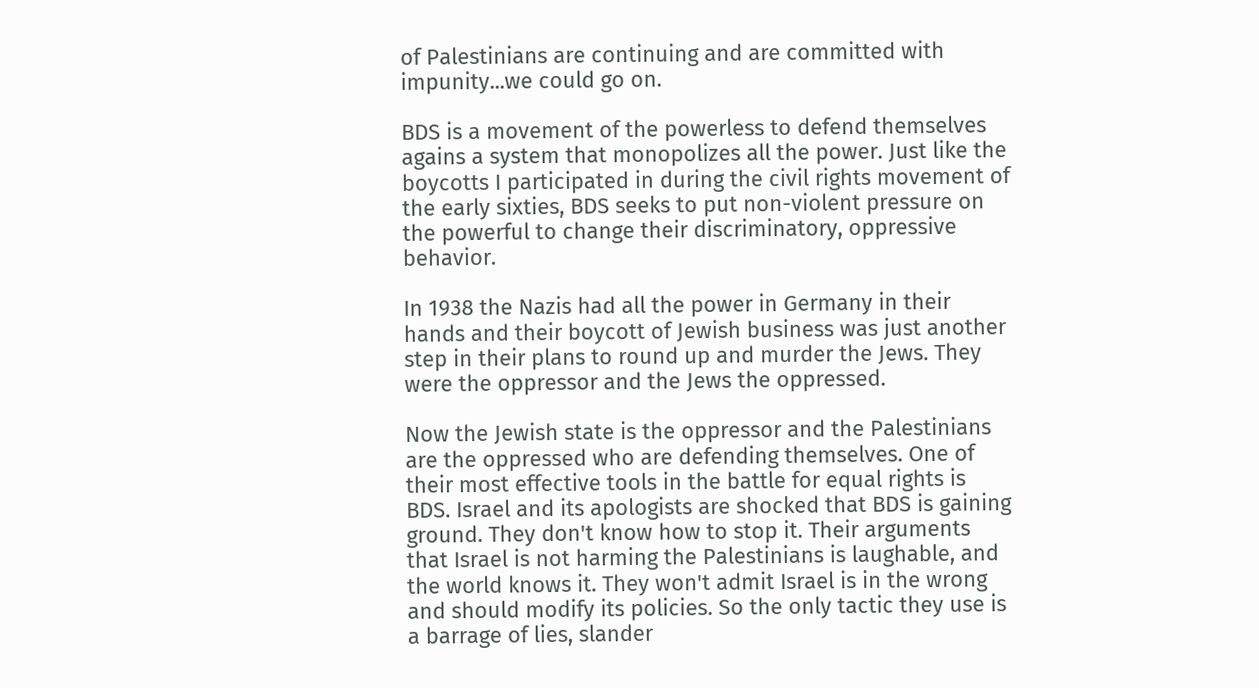of Palestinians are continuing and are committed with impunity...we could go on.

BDS is a movement of the powerless to defend themselves agains a system that monopolizes all the power. Just like the boycotts I participated in during the civil rights movement of the early sixties, BDS seeks to put non-violent pressure on the powerful to change their discriminatory, oppressive behavior.

In 1938 the Nazis had all the power in Germany in their hands and their boycott of Jewish business was just another step in their plans to round up and murder the Jews. They were the oppressor and the Jews the oppressed.

Now the Jewish state is the oppressor and the Palestinians are the oppressed who are defending themselves. One of their most effective tools in the battle for equal rights is BDS. Israel and its apologists are shocked that BDS is gaining ground. They don't know how to stop it. Their arguments that Israel is not harming the Palestinians is laughable, and the world knows it. They won't admit Israel is in the wrong and should modify its policies. So the only tactic they use is a barrage of lies, slander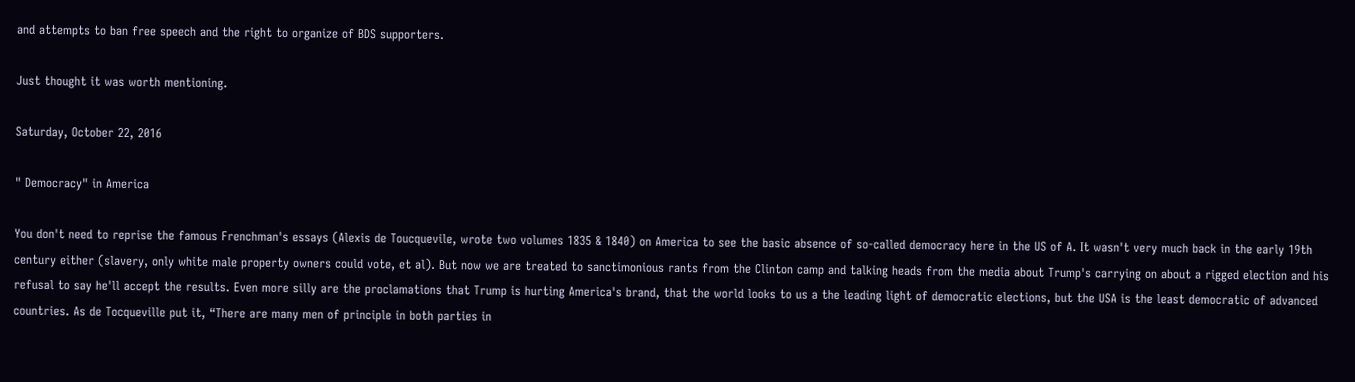and attempts to ban free speech and the right to organize of BDS supporters.

Just thought it was worth mentioning.

Saturday, October 22, 2016

" Democracy" in America

You don't need to reprise the famous Frenchman's essays (Alexis de Toucquevile, wrote two volumes 1835 & 1840) on America to see the basic absence of so-called democracy here in the US of A. It wasn't very much back in the early 19th century either (slavery, only white male property owners could vote, et al). But now we are treated to sanctimonious rants from the Clinton camp and talking heads from the media about Trump's carrying on about a rigged election and his refusal to say he'll accept the results. Even more silly are the proclamations that Trump is hurting America's brand, that the world looks to us a the leading light of democratic elections, but the USA is the least democratic of advanced countries. As de Tocqueville put it, “There are many men of principle in both parties in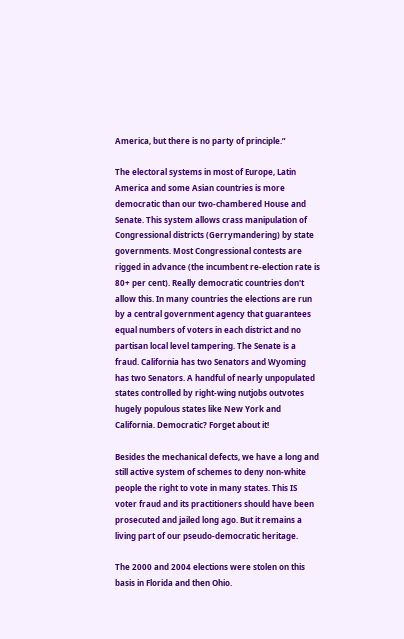America, but there is no party of principle.”

The electoral systems in most of Europe, Latin America and some Asian countries is more democratic than our two-chambered House and Senate. This system allows crass manipulation of Congressional districts (Gerrymandering) by state governments. Most Congressional contests are rigged in advance (the incumbent re-election rate is 80+ per cent). Really democratic countries don't allow this. In many countries the elections are run by a central government agency that guarantees equal numbers of voters in each district and no partisan local level tampering. The Senate is a fraud. California has two Senators and Wyoming has two Senators. A handful of nearly unpopulated states controlled by right-wing nutjobs outvotes hugely populous states like New York and California. Democratic? Forget about it!

Besides the mechanical defects, we have a long and still active system of schemes to deny non-white people the right to vote in many states. This IS voter fraud and its practitioners should have been prosecuted and jailed long ago. But it remains a living part of our pseudo-democratic heritage.

The 2000 and 2004 elections were stolen on this basis in Florida and then Ohio.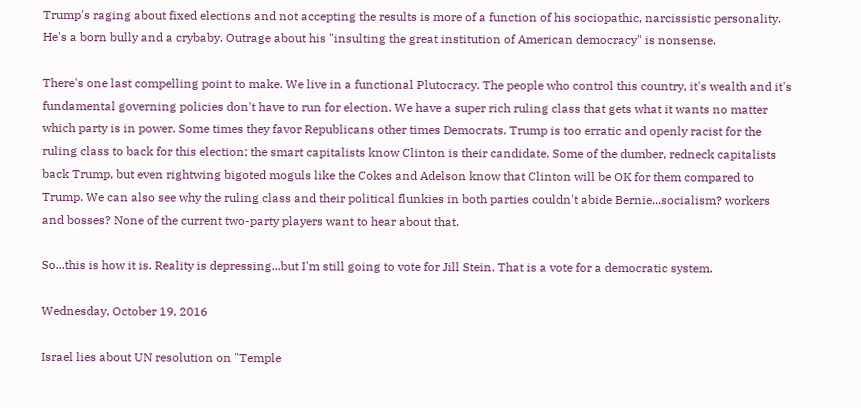Trump's raging about fixed elections and not accepting the results is more of a function of his sociopathic, narcissistic personality. He's a born bully and a crybaby. Outrage about his "insulting the great institution of American democracy" is nonsense.

There's one last compelling point to make. We live in a functional Plutocracy. The people who control this country, it's wealth and it's fundamental governing policies don't have to run for election. We have a super rich ruling class that gets what it wants no matter which party is in power. Some times they favor Republicans other times Democrats. Trump is too erratic and openly racist for the ruling class to back for this election; the smart capitalists know Clinton is their candidate. Some of the dumber, redneck capitalists back Trump, but even rightwing bigoted moguls like the Cokes and Adelson know that Clinton will be OK for them compared to Trump. We can also see why the ruling class and their political flunkies in both parties couldn't abide Bernie...socialism? workers and bosses? None of the current two-party players want to hear about that.

So...this is how it is. Reality is depressing...but I'm still going to vote for Jill Stein. That is a vote for a democratic system.

Wednesday, October 19, 2016

Israel lies about UN resolution on "Temple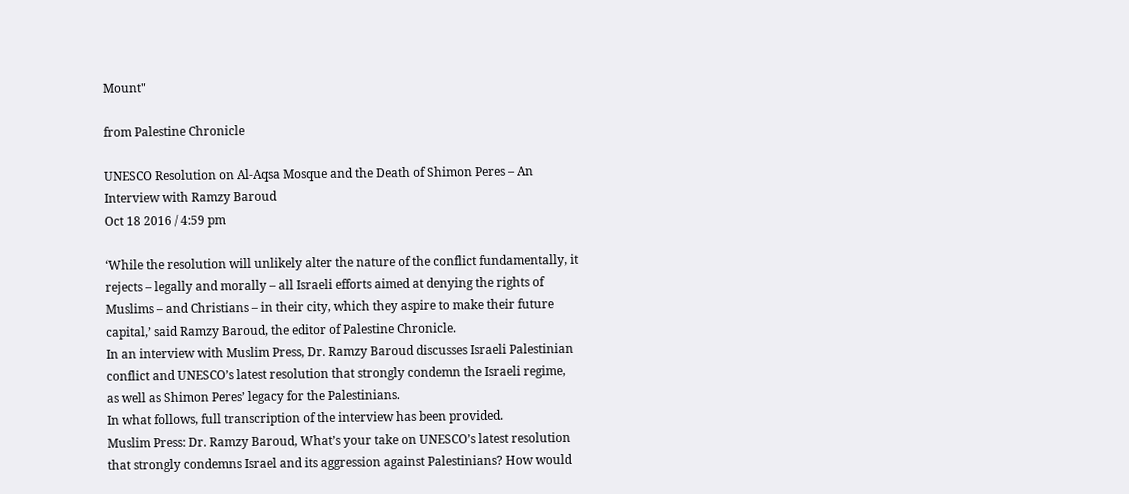Mount"

from Palestine Chronicle

UNESCO Resolution on Al-Aqsa Mosque and the Death of Shimon Peres – An Interview with Ramzy Baroud
Oct 18 2016 / 4:59 pm

‘While the resolution will unlikely alter the nature of the conflict fundamentally, it rejects – legally and morally – all Israeli efforts aimed at denying the rights of Muslims – and Christians – in their city, which they aspire to make their future capital,’ said Ramzy Baroud, the editor of Palestine Chronicle.
In an interview with Muslim Press, Dr. Ramzy Baroud discusses Israeli Palestinian conflict and UNESCO’s latest resolution that strongly condemn the Israeli regime, as well as Shimon Peres’ legacy for the Palestinians.
In what follows, full transcription of the interview has been provided.
Muslim Press: Dr. Ramzy Baroud, What’s your take on UNESCO’s latest resolution that strongly condemns Israel and its aggression against Palestinians? How would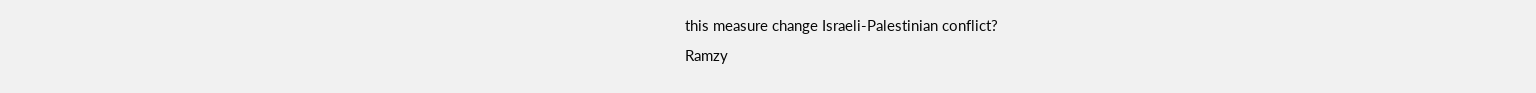this measure change Israeli-Palestinian conflict?
Ramzy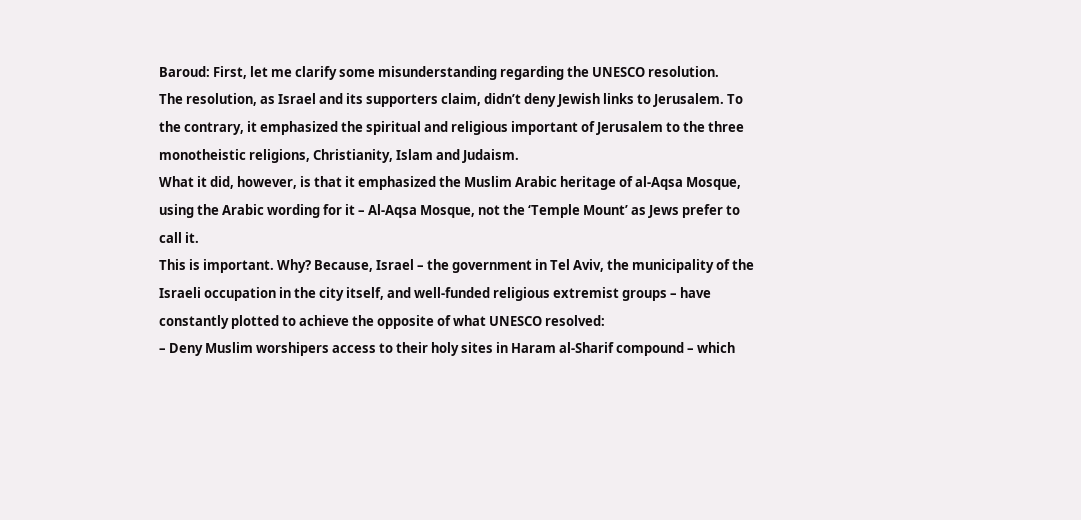Baroud: First, let me clarify some misunderstanding regarding the UNESCO resolution.
The resolution, as Israel and its supporters claim, didn’t deny Jewish links to Jerusalem. To the contrary, it emphasized the spiritual and religious important of Jerusalem to the three monotheistic religions, Christianity, Islam and Judaism.
What it did, however, is that it emphasized the Muslim Arabic heritage of al-Aqsa Mosque, using the Arabic wording for it – Al-Aqsa Mosque, not the ‘Temple Mount’ as Jews prefer to call it.
This is important. Why? Because, Israel – the government in Tel Aviv, the municipality of the Israeli occupation in the city itself, and well-funded religious extremist groups – have constantly plotted to achieve the opposite of what UNESCO resolved:
– Deny Muslim worshipers access to their holy sites in Haram al-Sharif compound – which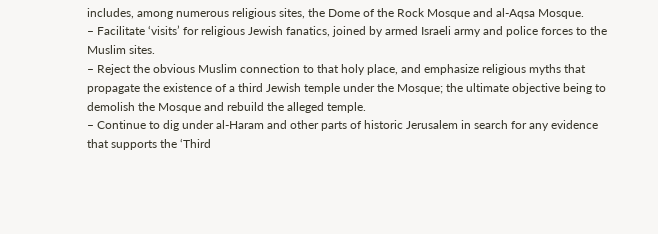includes, among numerous religious sites, the Dome of the Rock Mosque and al-Aqsa Mosque.
– Facilitate ‘visits’ for religious Jewish fanatics, joined by armed Israeli army and police forces to the Muslim sites.
– Reject the obvious Muslim connection to that holy place, and emphasize religious myths that propagate the existence of a third Jewish temple under the Mosque; the ultimate objective being to demolish the Mosque and rebuild the alleged temple.
– Continue to dig under al-Haram and other parts of historic Jerusalem in search for any evidence that supports the ‘Third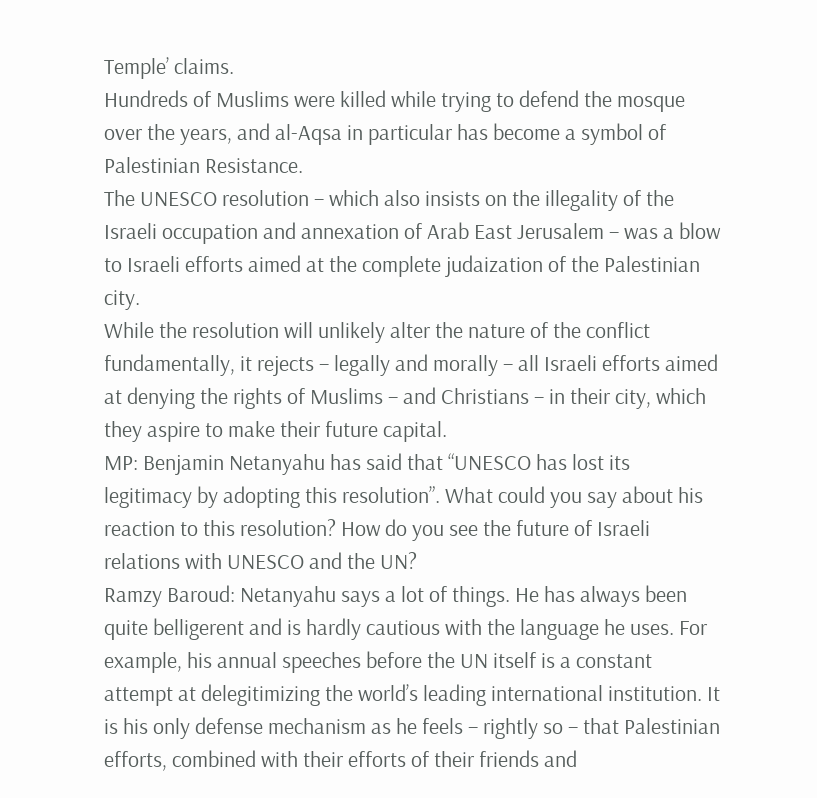Temple’ claims.
Hundreds of Muslims were killed while trying to defend the mosque over the years, and al-Aqsa in particular has become a symbol of Palestinian Resistance.
The UNESCO resolution – which also insists on the illegality of the Israeli occupation and annexation of Arab East Jerusalem – was a blow to Israeli efforts aimed at the complete judaization of the Palestinian city.
While the resolution will unlikely alter the nature of the conflict fundamentally, it rejects – legally and morally – all Israeli efforts aimed at denying the rights of Muslims – and Christians – in their city, which they aspire to make their future capital.
MP: Benjamin Netanyahu has said that “UNESCO has lost its legitimacy by adopting this resolution”. What could you say about his reaction to this resolution? How do you see the future of Israeli relations with UNESCO and the UN?
Ramzy Baroud: Netanyahu says a lot of things. He has always been quite belligerent and is hardly cautious with the language he uses. For example, his annual speeches before the UN itself is a constant attempt at delegitimizing the world’s leading international institution. It is his only defense mechanism as he feels – rightly so – that Palestinian efforts, combined with their efforts of their friends and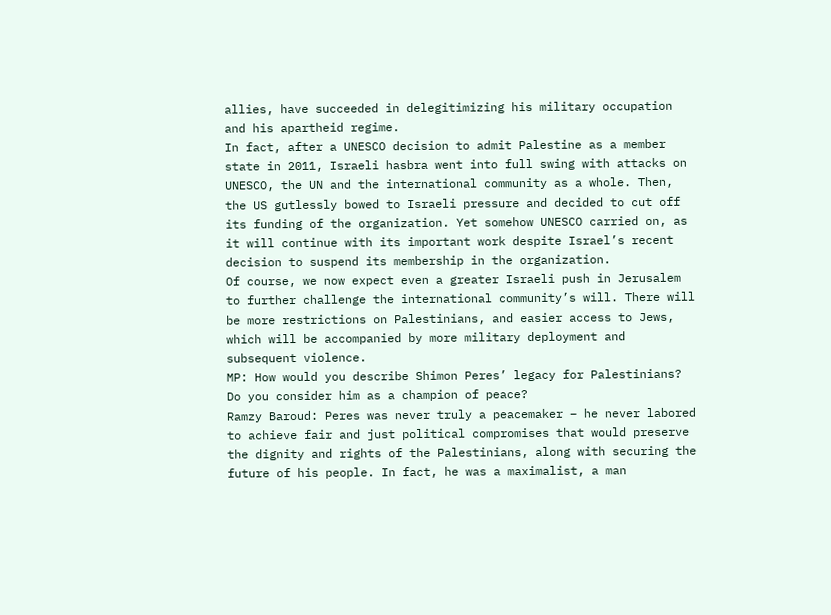allies, have succeeded in delegitimizing his military occupation and his apartheid regime.
In fact, after a UNESCO decision to admit Palestine as a member state in 2011, Israeli hasbra went into full swing with attacks on UNESCO, the UN and the international community as a whole. Then, the US gutlessly bowed to Israeli pressure and decided to cut off its funding of the organization. Yet somehow UNESCO carried on, as it will continue with its important work despite Israel’s recent decision to suspend its membership in the organization.
Of course, we now expect even a greater Israeli push in Jerusalem to further challenge the international community’s will. There will be more restrictions on Palestinians, and easier access to Jews, which will be accompanied by more military deployment and subsequent violence.
MP: How would you describe Shimon Peres’ legacy for Palestinians? Do you consider him as a champion of peace?
Ramzy Baroud: Peres was never truly a peacemaker – he never labored to achieve fair and just political compromises that would preserve the dignity and rights of the Palestinians, along with securing the future of his people. In fact, he was a maximalist, a man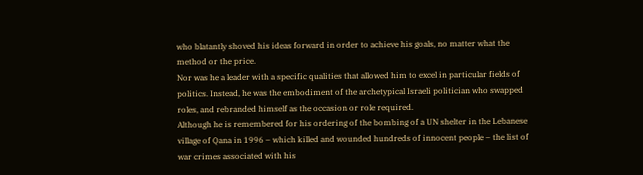who blatantly shoved his ideas forward in order to achieve his goals, no matter what the method or the price.
Nor was he a leader with a specific qualities that allowed him to excel in particular fields of politics. Instead, he was the embodiment of the archetypical Israeli politician who swapped roles, and rebranded himself as the occasion or role required.
Although he is remembered for his ordering of the bombing of a UN shelter in the Lebanese village of Qana in 1996 – which killed and wounded hundreds of innocent people – the list of war crimes associated with his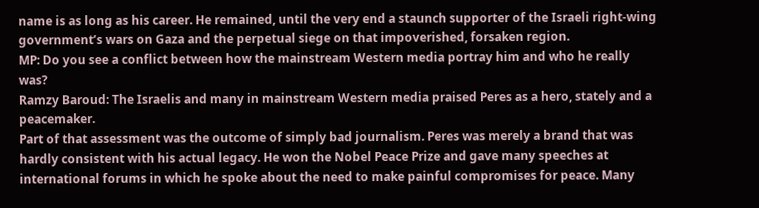name is as long as his career. He remained, until the very end a staunch supporter of the Israeli right-wing government’s wars on Gaza and the perpetual siege on that impoverished, forsaken region.
MP: Do you see a conflict between how the mainstream Western media portray him and who he really was?
Ramzy Baroud: The Israelis and many in mainstream Western media praised Peres as a hero, stately and a peacemaker.
Part of that assessment was the outcome of simply bad journalism. Peres was merely a brand that was hardly consistent with his actual legacy. He won the Nobel Peace Prize and gave many speeches at international forums in which he spoke about the need to make painful compromises for peace. Many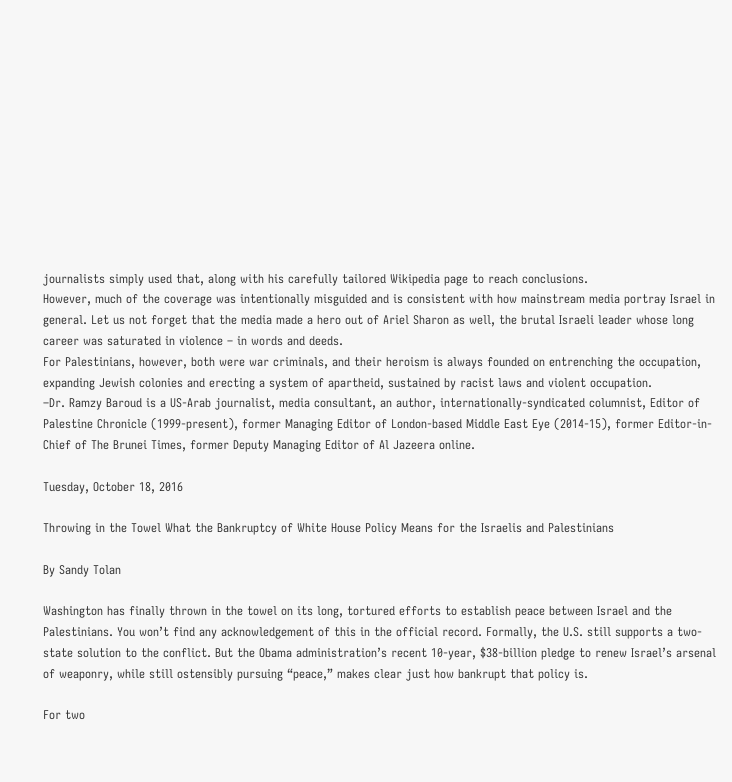journalists simply used that, along with his carefully tailored Wikipedia page to reach conclusions.
However, much of the coverage was intentionally misguided and is consistent with how mainstream media portray Israel in general. Let us not forget that the media made a hero out of Ariel Sharon as well, the brutal Israeli leader whose long career was saturated in violence – in words and deeds.
For Palestinians, however, both were war criminals, and their heroism is always founded on entrenching the occupation, expanding Jewish colonies and erecting a system of apartheid, sustained by racist laws and violent occupation.
–Dr. Ramzy Baroud is a US-Arab journalist, media consultant, an author, internationally-syndicated columnist, Editor of Palestine Chronicle (1999-present), former Managing Editor of London-based Middle East Eye (2014-15), former Editor-in-Chief of The Brunei Times, former Deputy Managing Editor of Al Jazeera online.

Tuesday, October 18, 2016

Throwing in the Towel What the Bankruptcy of White House Policy Means for the Israelis and Palestinians

By Sandy Tolan

Washington has finally thrown in the towel on its long, tortured efforts to establish peace between Israel and the Palestinians. You won’t find any acknowledgement of this in the official record. Formally, the U.S. still supports a two-state solution to the conflict. But the Obama administration’s recent 10-year, $38-billion pledge to renew Israel’s arsenal of weaponry, while still ostensibly pursuing “peace,” makes clear just how bankrupt that policy is.

For two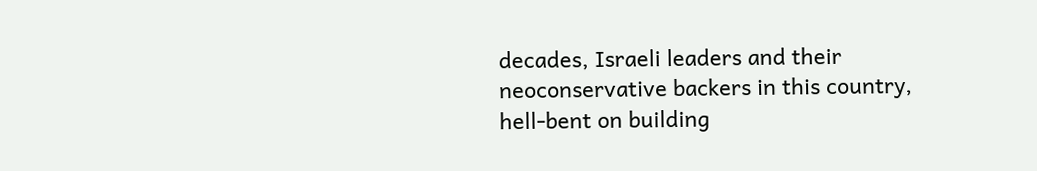decades, Israeli leaders and their neoconservative backers in this country, hell-bent on building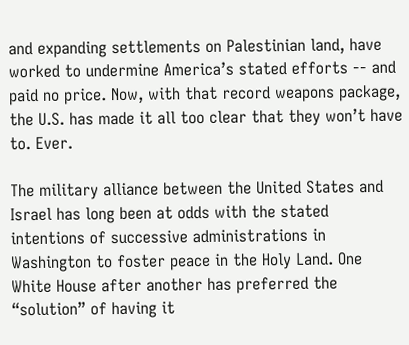and expanding settlements on Palestinian land, have worked to undermine America’s stated efforts -- and paid no price. Now, with that record weapons package, the U.S. has made it all too clear that they won’t have to. Ever.

The military alliance between the United States and Israel has long been at odds with the stated intentions of successive administrations in Washington to foster peace in the Holy Land. One White House after another has preferred the “solution” of having it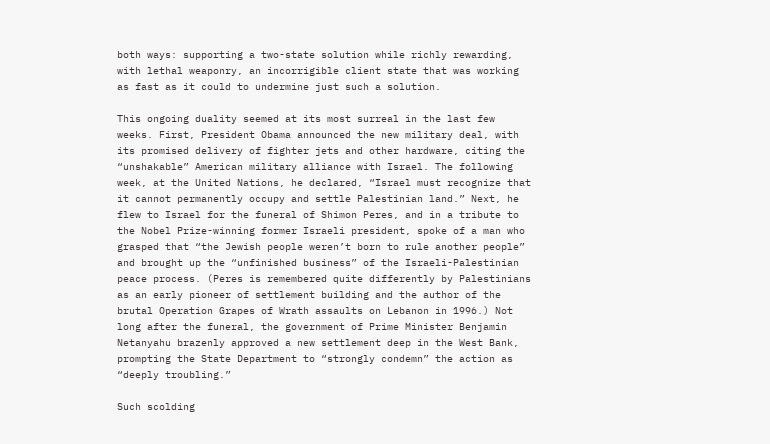both ways: supporting a two-state solution while richly rewarding, with lethal weaponry, an incorrigible client state that was working as fast as it could to undermine just such a solution.

This ongoing duality seemed at its most surreal in the last few weeks. First, President Obama announced the new military deal, with its promised delivery of fighter jets and other hardware, citing the “unshakable” American military alliance with Israel. The following week, at the United Nations, he declared, “Israel must recognize that it cannot permanently occupy and settle Palestinian land.” Next, he flew to Israel for the funeral of Shimon Peres, and in a tribute to the Nobel Prize-winning former Israeli president, spoke of a man who grasped that “the Jewish people weren’t born to rule another people” and brought up the “unfinished business” of the Israeli-Palestinian peace process. (Peres is remembered quite differently by Palestinians as an early pioneer of settlement building and the author of the brutal Operation Grapes of Wrath assaults on Lebanon in 1996.) Not long after the funeral, the government of Prime Minister Benjamin Netanyahu brazenly approved a new settlement deep in the West Bank, prompting the State Department to “strongly condemn” the action as “deeply troubling.”

Such scolding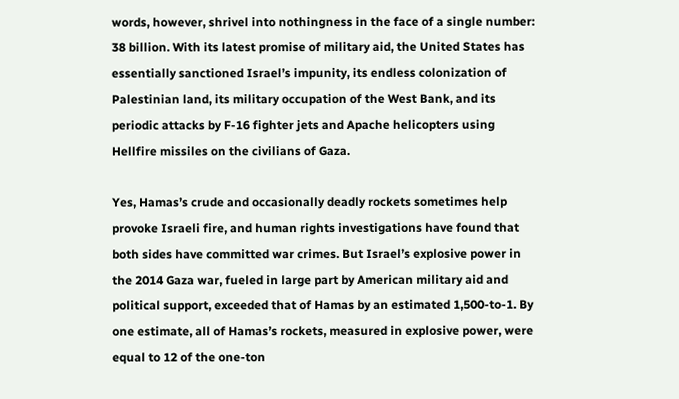words, however, shrivel into nothingness in the face of a single number: 38 billion. With its latest promise of military aid, the United States has essentially sanctioned Israel’s impunity, its endless colonization of Palestinian land, its military occupation of the West Bank, and its periodic attacks by F-16 fighter jets and Apache helicopters using Hellfire missiles on the civilians of Gaza.

Yes, Hamas’s crude and occasionally deadly rockets sometimes help provoke Israeli fire, and human rights investigations have found that both sides have committed war crimes. But Israel’s explosive power in the 2014 Gaza war, fueled in large part by American military aid and political support, exceeded that of Hamas by an estimated 1,500-to-1. By one estimate, all of Hamas’s rockets, measured in explosive power, were equal to 12 of the one-ton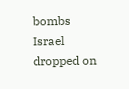bombs Israel dropped on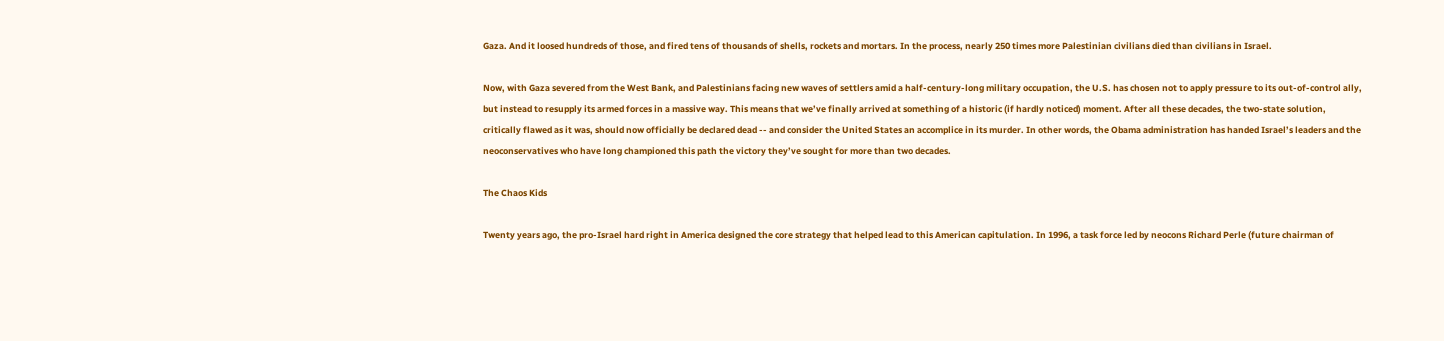Gaza. And it loosed hundreds of those, and fired tens of thousands of shells, rockets and mortars. In the process, nearly 250 times more Palestinian civilians died than civilians in Israel.

Now, with Gaza severed from the West Bank, and Palestinians facing new waves of settlers amid a half-century-long military occupation, the U.S. has chosen not to apply pressure to its out-of-control ally, but instead to resupply its armed forces in a massive way. This means that we’ve finally arrived at something of a historic (if hardly noticed) moment. After all these decades, the two-state solution, critically flawed as it was, should now officially be declared dead -- and consider the United States an accomplice in its murder. In other words, the Obama administration has handed Israel’s leaders and the neoconservatives who have long championed this path the victory they’ve sought for more than two decades.

The Chaos Kids

Twenty years ago, the pro-Israel hard right in America designed the core strategy that helped lead to this American capitulation. In 1996, a task force led by neocons Richard Perle (future chairman of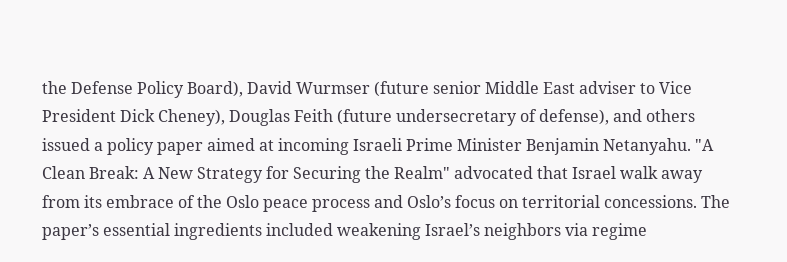the Defense Policy Board), David Wurmser (future senior Middle East adviser to Vice President Dick Cheney), Douglas Feith (future undersecretary of defense), and others issued a policy paper aimed at incoming Israeli Prime Minister Benjamin Netanyahu. "A Clean Break: A New Strategy for Securing the Realm" advocated that Israel walk away from its embrace of the Oslo peace process and Oslo’s focus on territorial concessions. The paper’s essential ingredients included weakening Israel’s neighbors via regime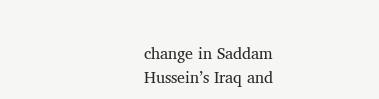change in Saddam Hussein’s Iraq and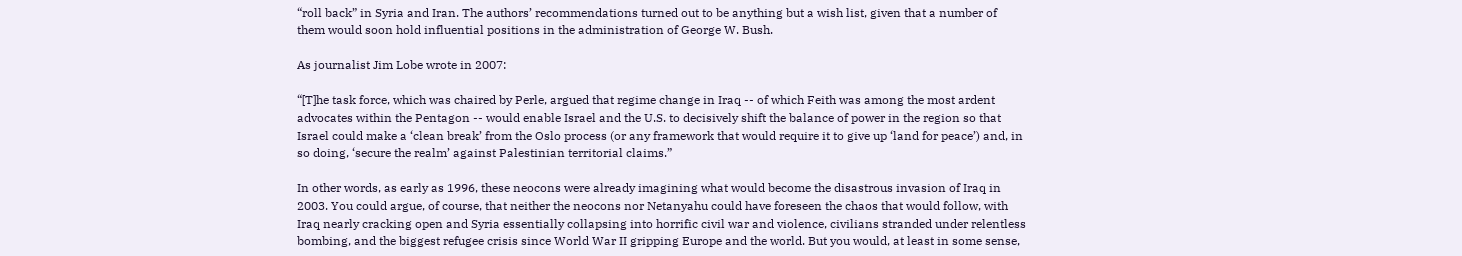“roll back” in Syria and Iran. The authors’ recommendations turned out to be anything but a wish list, given that a number of them would soon hold influential positions in the administration of George W. Bush.

As journalist Jim Lobe wrote in 2007:

“[T]he task force, which was chaired by Perle, argued that regime change in Iraq -- of which Feith was among the most ardent advocates within the Pentagon -- would enable Israel and the U.S. to decisively shift the balance of power in the region so that Israel could make a ‘clean break’ from the Oslo process (or any framework that would require it to give up ‘land for peace’) and, in so doing, ‘secure the realm’ against Palestinian territorial claims.”

In other words, as early as 1996, these neocons were already imagining what would become the disastrous invasion of Iraq in 2003. You could argue, of course, that neither the neocons nor Netanyahu could have foreseen the chaos that would follow, with Iraq nearly cracking open and Syria essentially collapsing into horrific civil war and violence, civilians stranded under relentless bombing, and the biggest refugee crisis since World War II gripping Europe and the world. But you would, at least in some sense,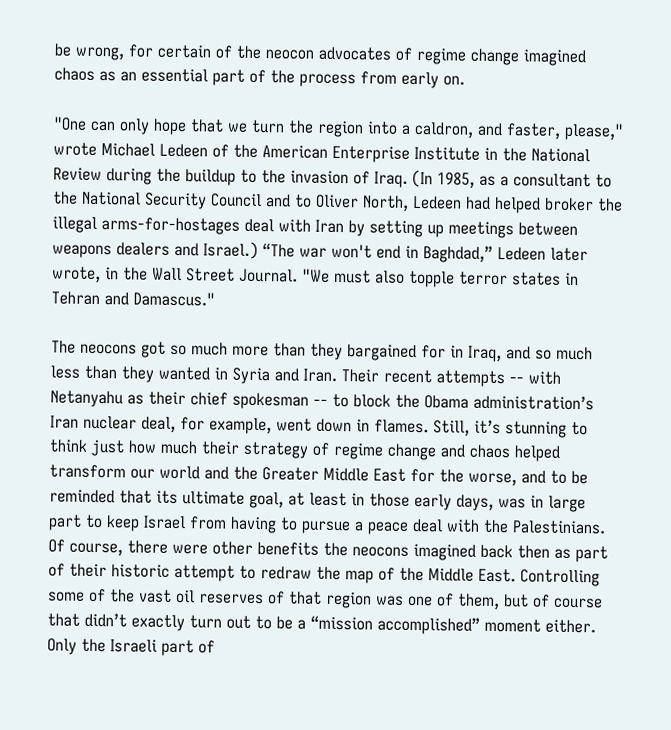be wrong, for certain of the neocon advocates of regime change imagined chaos as an essential part of the process from early on.

"One can only hope that we turn the region into a caldron, and faster, please," wrote Michael Ledeen of the American Enterprise Institute in the National Review during the buildup to the invasion of Iraq. (In 1985, as a consultant to the National Security Council and to Oliver North, Ledeen had helped broker the illegal arms-for-hostages deal with Iran by setting up meetings between weapons dealers and Israel.) “The war won't end in Baghdad,” Ledeen later wrote, in the Wall Street Journal. "We must also topple terror states in Tehran and Damascus."

The neocons got so much more than they bargained for in Iraq, and so much less than they wanted in Syria and Iran. Their recent attempts -- with Netanyahu as their chief spokesman -- to block the Obama administration’s Iran nuclear deal, for example, went down in flames. Still, it’s stunning to think just how much their strategy of regime change and chaos helped transform our world and the Greater Middle East for the worse, and to be reminded that its ultimate goal, at least in those early days, was in large part to keep Israel from having to pursue a peace deal with the Palestinians. Of course, there were other benefits the neocons imagined back then as part of their historic attempt to redraw the map of the Middle East. Controlling some of the vast oil reserves of that region was one of them, but of course that didn’t exactly turn out to be a “mission accomplished” moment either. Only the Israeli part of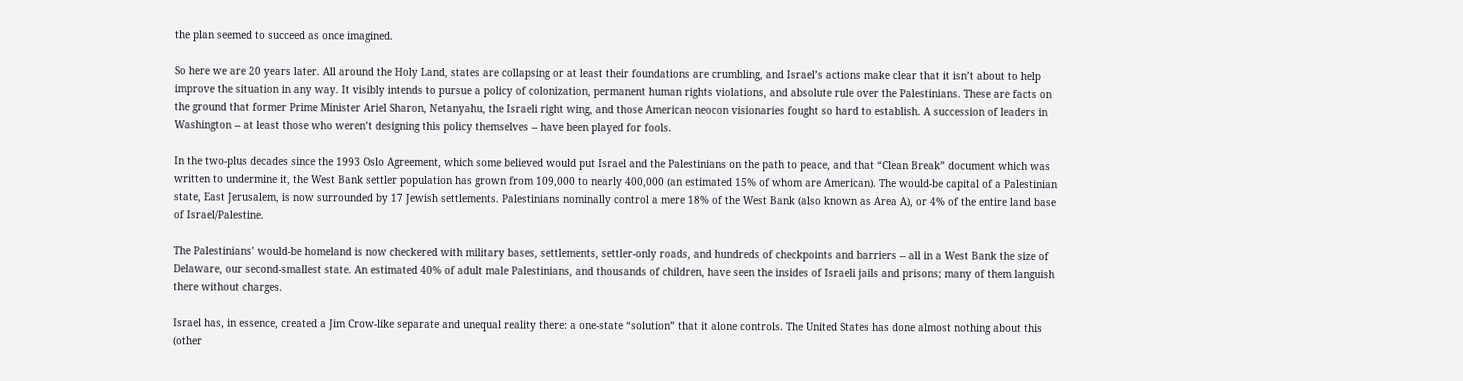the plan seemed to succeed as once imagined.

So here we are 20 years later. All around the Holy Land, states are collapsing or at least their foundations are crumbling, and Israel’s actions make clear that it isn’t about to help improve the situation in any way. It visibly intends to pursue a policy of colonization, permanent human rights violations, and absolute rule over the Palestinians. These are facts on the ground that former Prime Minister Ariel Sharon, Netanyahu, the Israeli right wing, and those American neocon visionaries fought so hard to establish. A succession of leaders in Washington -- at least those who weren’t designing this policy themselves -- have been played for fools.

In the two-plus decades since the 1993 Oslo Agreement, which some believed would put Israel and the Palestinians on the path to peace, and that “Clean Break” document which was written to undermine it, the West Bank settler population has grown from 109,000 to nearly 400,000 (an estimated 15% of whom are American). The would-be capital of a Palestinian state, East Jerusalem, is now surrounded by 17 Jewish settlements. Palestinians nominally control a mere 18% of the West Bank (also known as Area A), or 4% of the entire land base of Israel/Palestine.

The Palestinians’ would-be homeland is now checkered with military bases, settlements, settler-only roads, and hundreds of checkpoints and barriers -- all in a West Bank the size of Delaware, our second-smallest state. An estimated 40% of adult male Palestinians, and thousands of children, have seen the insides of Israeli jails and prisons; many of them languish there without charges.

Israel has, in essence, created a Jim Crow-like separate and unequal reality there: a one-state “solution” that it alone controls. The United States has done almost nothing about this (other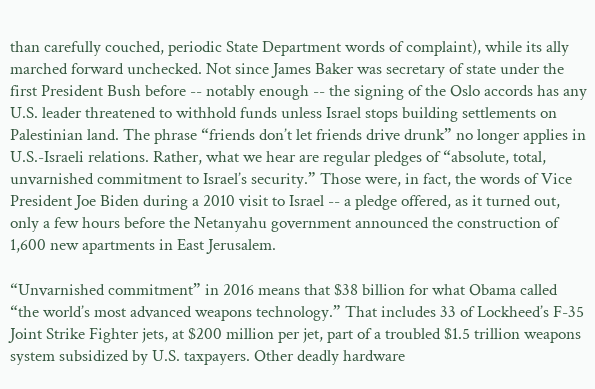than carefully couched, periodic State Department words of complaint), while its ally marched forward unchecked. Not since James Baker was secretary of state under the first President Bush before -- notably enough -- the signing of the Oslo accords has any U.S. leader threatened to withhold funds unless Israel stops building settlements on Palestinian land. The phrase “friends don’t let friends drive drunk” no longer applies in U.S.-Israeli relations. Rather, what we hear are regular pledges of “absolute, total, unvarnished commitment to Israel’s security.” Those were, in fact, the words of Vice President Joe Biden during a 2010 visit to Israel -- a pledge offered, as it turned out, only a few hours before the Netanyahu government announced the construction of 1,600 new apartments in East Jerusalem.

“Unvarnished commitment” in 2016 means that $38 billion for what Obama called “the world’s most advanced weapons technology.” That includes 33 of Lockheed’s F-35 Joint Strike Fighter jets, at $200 million per jet, part of a troubled $1.5 trillion weapons system subsidized by U.S. taxpayers. Other deadly hardware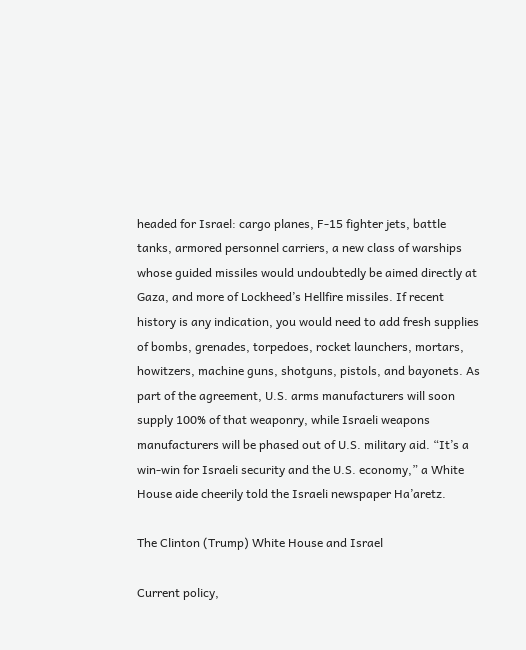headed for Israel: cargo planes, F-15 fighter jets, battle tanks, armored personnel carriers, a new class of warships whose guided missiles would undoubtedly be aimed directly at Gaza, and more of Lockheed’s Hellfire missiles. If recent history is any indication, you would need to add fresh supplies of bombs, grenades, torpedoes, rocket launchers, mortars, howitzers, machine guns, shotguns, pistols, and bayonets. As part of the agreement, U.S. arms manufacturers will soon supply 100% of that weaponry, while Israeli weapons manufacturers will be phased out of U.S. military aid. “It’s a win-win for Israeli security and the U.S. economy,” a White House aide cheerily told the Israeli newspaper Ha’aretz.

The Clinton (Trump) White House and Israel

Current policy,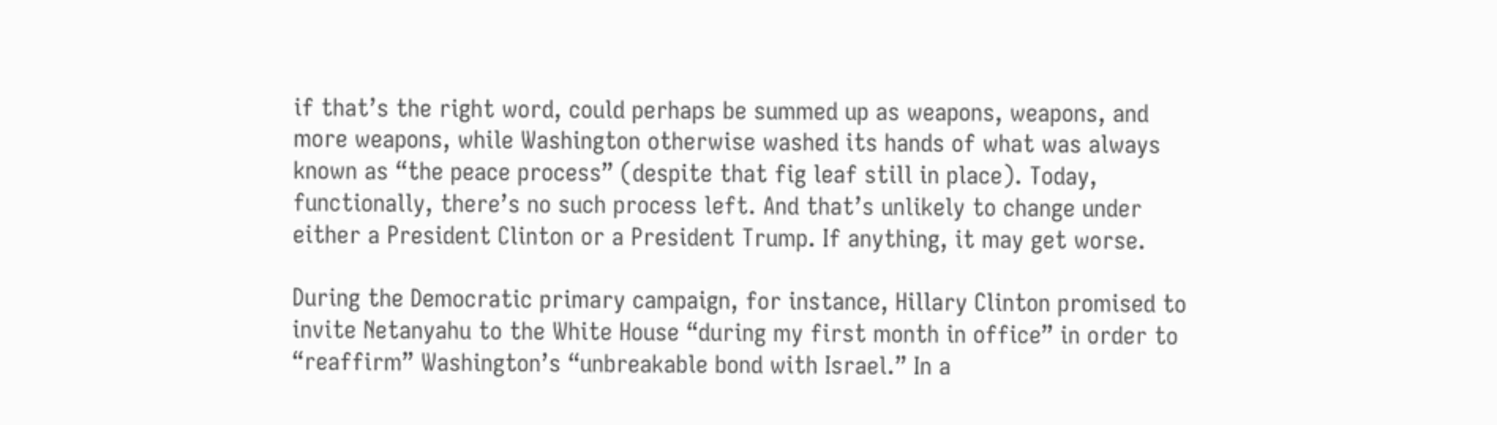if that’s the right word, could perhaps be summed up as weapons, weapons, and more weapons, while Washington otherwise washed its hands of what was always known as “the peace process” (despite that fig leaf still in place). Today, functionally, there’s no such process left. And that’s unlikely to change under either a President Clinton or a President Trump. If anything, it may get worse.

During the Democratic primary campaign, for instance, Hillary Clinton promised to invite Netanyahu to the White House “during my first month in office” in order to “reaffirm” Washington’s “unbreakable bond with Israel.” In a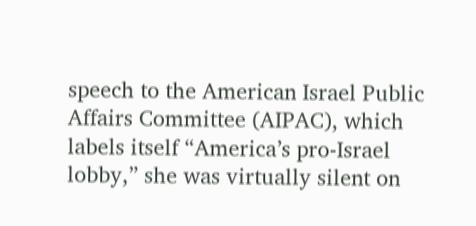speech to the American Israel Public Affairs Committee (AIPAC), which labels itself “America’s pro-Israel lobby,” she was virtually silent on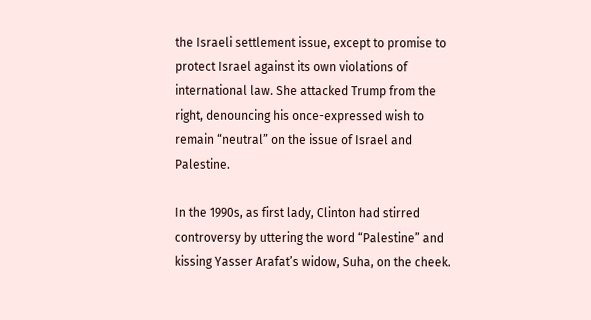the Israeli settlement issue, except to promise to protect Israel against its own violations of international law. She attacked Trump from the right, denouncing his once-expressed wish to remain “neutral” on the issue of Israel and Palestine.

In the 1990s, as first lady, Clinton had stirred controversy by uttering the word “Palestine” and kissing Yasser Arafat’s widow, Suha, on the cheek.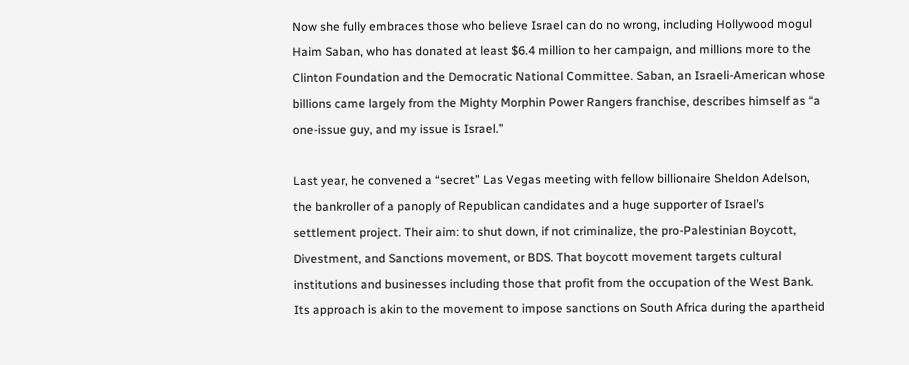Now she fully embraces those who believe Israel can do no wrong, including Hollywood mogul Haim Saban, who has donated at least $6.4 million to her campaign, and millions more to the Clinton Foundation and the Democratic National Committee. Saban, an Israeli-American whose billions came largely from the Mighty Morphin Power Rangers franchise, describes himself as “a one-issue guy, and my issue is Israel.”

Last year, he convened a “secret” Las Vegas meeting with fellow billionaire Sheldon Adelson, the bankroller of a panoply of Republican candidates and a huge supporter of Israel’s settlement project. Their aim: to shut down, if not criminalize, the pro-Palestinian Boycott, Divestment, and Sanctions movement, or BDS. That boycott movement targets cultural institutions and businesses including those that profit from the occupation of the West Bank. Its approach is akin to the movement to impose sanctions on South Africa during the apartheid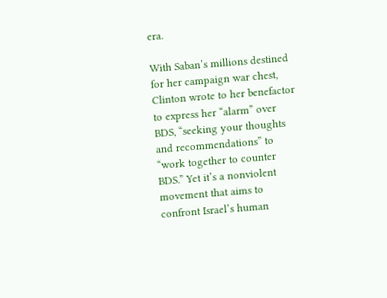era.

With Saban’s millions destined for her campaign war chest, Clinton wrote to her benefactor to express her “alarm” over BDS, “seeking your thoughts and recommendations” to “work together to counter BDS.” Yet it’s a nonviolent movement that aims to confront Israel’s human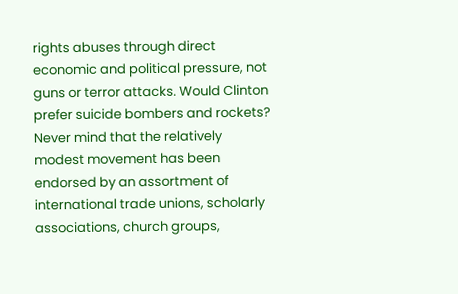rights abuses through direct economic and political pressure, not guns or terror attacks. Would Clinton prefer suicide bombers and rockets? Never mind that the relatively modest movement has been endorsed by an assortment of international trade unions, scholarly associations, church groups,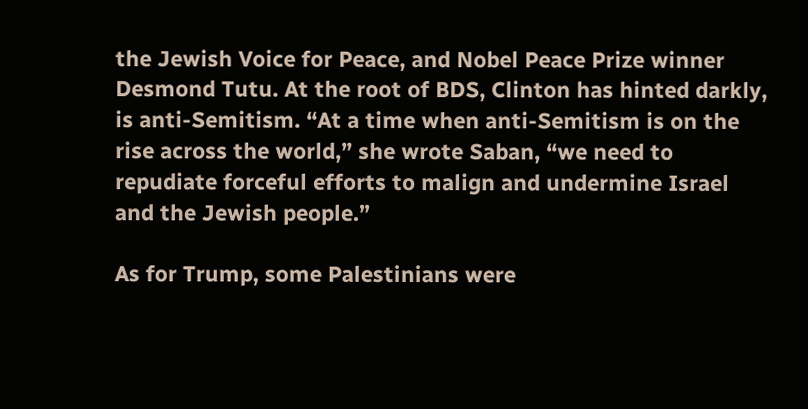the Jewish Voice for Peace, and Nobel Peace Prize winner Desmond Tutu. At the root of BDS, Clinton has hinted darkly, is anti-Semitism. “At a time when anti-Semitism is on the rise across the world,” she wrote Saban, “we need to repudiate forceful efforts to malign and undermine Israel and the Jewish people.”

As for Trump, some Palestinians were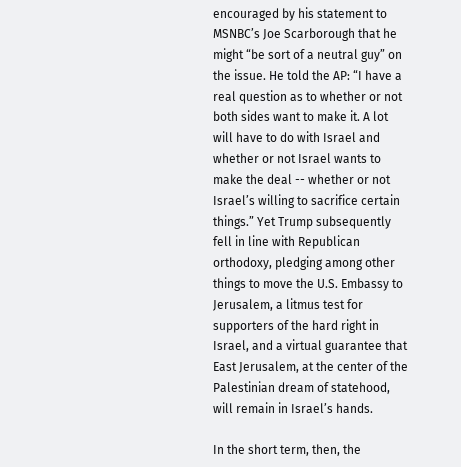encouraged by his statement to MSNBC’s Joe Scarborough that he might “be sort of a neutral guy” on the issue. He told the AP: “I have a real question as to whether or not both sides want to make it. A lot will have to do with Israel and whether or not Israel wants to make the deal -- whether or not Israel’s willing to sacrifice certain things.” Yet Trump subsequently fell in line with Republican orthodoxy, pledging among other things to move the U.S. Embassy to Jerusalem, a litmus test for supporters of the hard right in Israel, and a virtual guarantee that East Jerusalem, at the center of the Palestinian dream of statehood, will remain in Israel’s hands.

In the short term, then, the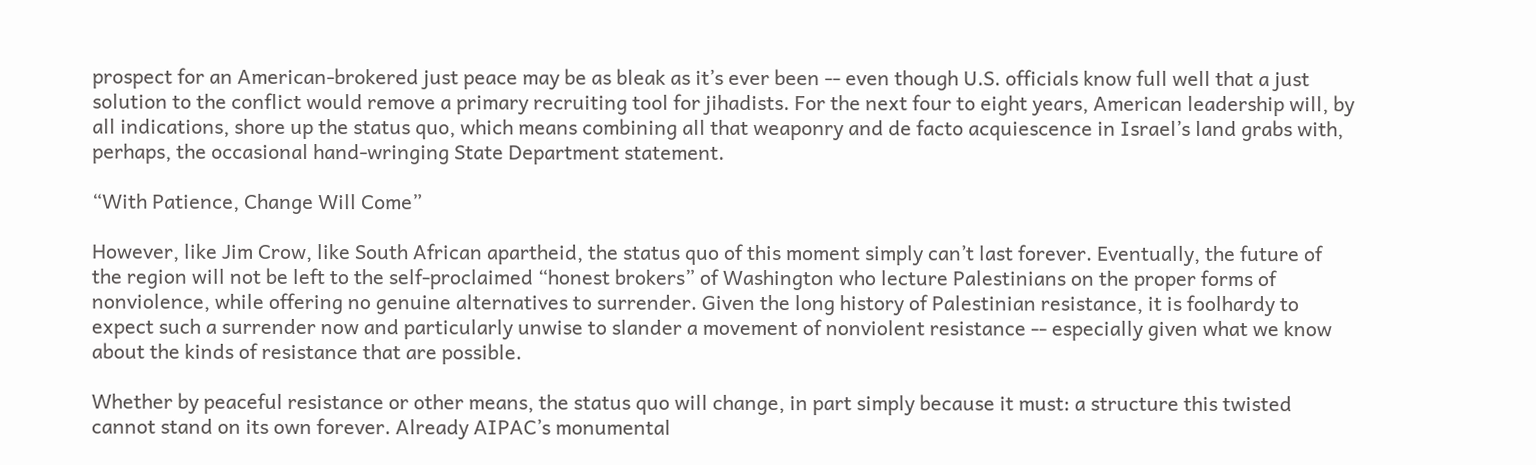prospect for an American-brokered just peace may be as bleak as it’s ever been -- even though U.S. officials know full well that a just solution to the conflict would remove a primary recruiting tool for jihadists. For the next four to eight years, American leadership will, by all indications, shore up the status quo, which means combining all that weaponry and de facto acquiescence in Israel’s land grabs with, perhaps, the occasional hand-wringing State Department statement.

“With Patience, Change Will Come”

However, like Jim Crow, like South African apartheid, the status quo of this moment simply can’t last forever. Eventually, the future of the region will not be left to the self-proclaimed “honest brokers” of Washington who lecture Palestinians on the proper forms of nonviolence, while offering no genuine alternatives to surrender. Given the long history of Palestinian resistance, it is foolhardy to expect such a surrender now and particularly unwise to slander a movement of nonviolent resistance -- especially given what we know about the kinds of resistance that are possible.

Whether by peaceful resistance or other means, the status quo will change, in part simply because it must: a structure this twisted cannot stand on its own forever. Already AIPAC’s monumental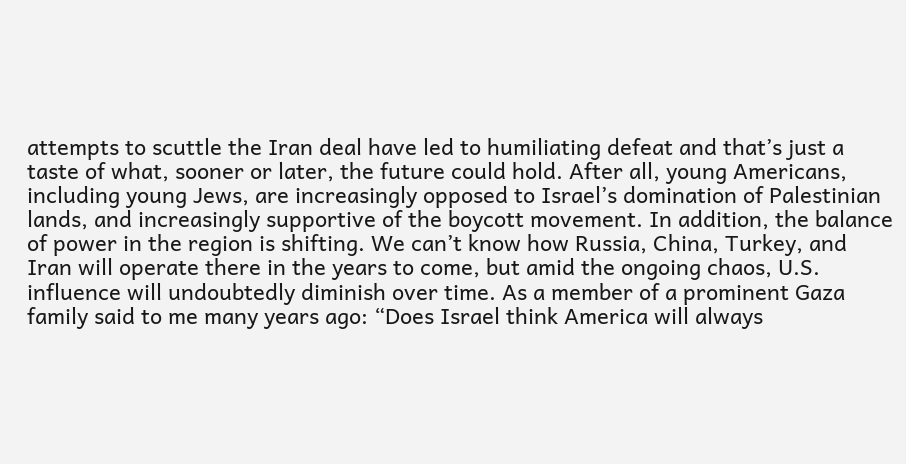attempts to scuttle the Iran deal have led to humiliating defeat and that’s just a taste of what, sooner or later, the future could hold. After all, young Americans, including young Jews, are increasingly opposed to Israel’s domination of Palestinian lands, and increasingly supportive of the boycott movement. In addition, the balance of power in the region is shifting. We can’t know how Russia, China, Turkey, and Iran will operate there in the years to come, but amid the ongoing chaos, U.S. influence will undoubtedly diminish over time. As a member of a prominent Gaza family said to me many years ago: “Does Israel think America will always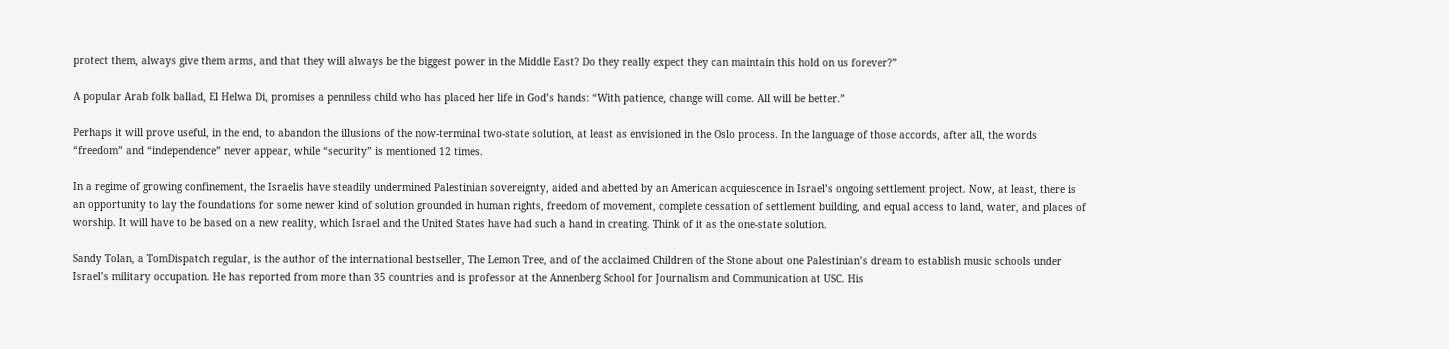protect them, always give them arms, and that they will always be the biggest power in the Middle East? Do they really expect they can maintain this hold on us forever?”

A popular Arab folk ballad, El Helwa Di, promises a penniless child who has placed her life in God’s hands: “With patience, change will come. All will be better.”

Perhaps it will prove useful, in the end, to abandon the illusions of the now-terminal two-state solution, at least as envisioned in the Oslo process. In the language of those accords, after all, the words “freedom” and “independence” never appear, while “security” is mentioned 12 times.

In a regime of growing confinement, the Israelis have steadily undermined Palestinian sovereignty, aided and abetted by an American acquiescence in Israel’s ongoing settlement project. Now, at least, there is an opportunity to lay the foundations for some newer kind of solution grounded in human rights, freedom of movement, complete cessation of settlement building, and equal access to land, water, and places of worship. It will have to be based on a new reality, which Israel and the United States have had such a hand in creating. Think of it as the one-state solution.

Sandy Tolan, a TomDispatch regular, is the author of the international bestseller, The Lemon Tree, and of the acclaimed Children of the Stone about one Palestinian’s dream to establish music schools under Israel’s military occupation. He has reported from more than 35 countries and is professor at the Annenberg School for Journalism and Communication at USC. His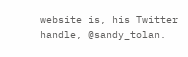website is, his Twitter handle, @sandy_tolan.